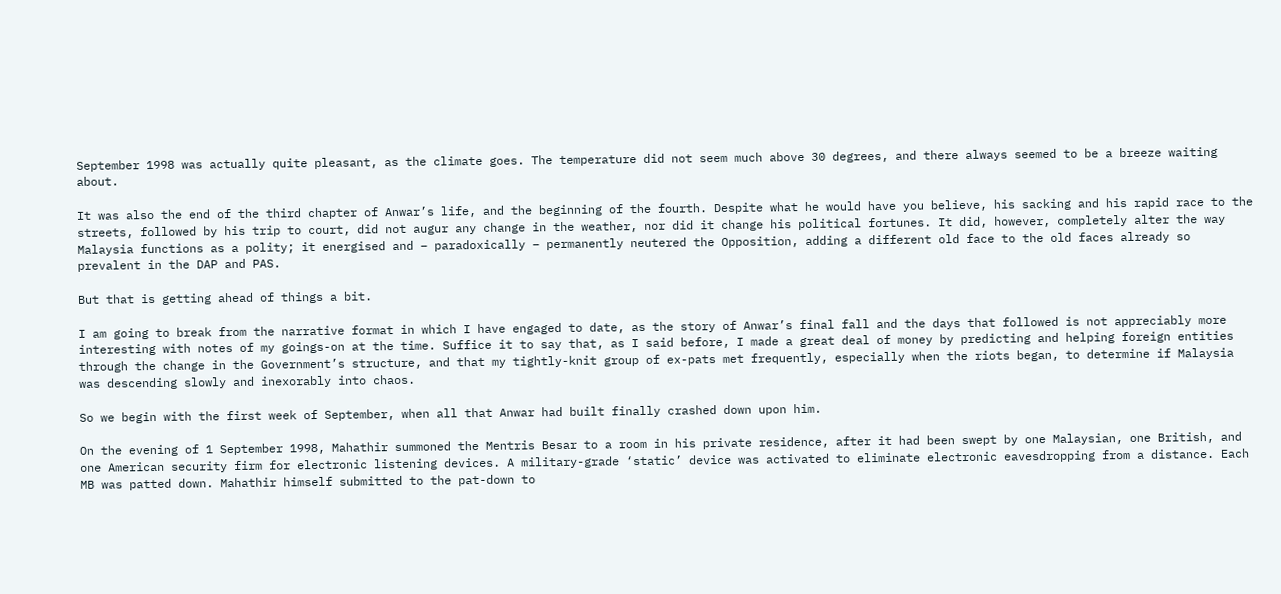September 1998 was actually quite pleasant, as the climate goes. The temperature did not seem much above 30 degrees, and there always seemed to be a breeze waiting about.

It was also the end of the third chapter of Anwar’s life, and the beginning of the fourth. Despite what he would have you believe, his sacking and his rapid race to the streets, followed by his trip to court, did not augur any change in the weather, nor did it change his political fortunes. It did, however, completely alter the way Malaysia functions as a polity; it energised and – paradoxically – permanently neutered the Opposition, adding a different old face to the old faces already so prevalent in the DAP and PAS.

But that is getting ahead of things a bit.

I am going to break from the narrative format in which I have engaged to date, as the story of Anwar’s final fall and the days that followed is not appreciably more interesting with notes of my goings-on at the time. Suffice it to say that, as I said before, I made a great deal of money by predicting and helping foreign entities through the change in the Government’s structure, and that my tightly-knit group of ex-pats met frequently, especially when the riots began, to determine if Malaysia was descending slowly and inexorably into chaos.

So we begin with the first week of September, when all that Anwar had built finally crashed down upon him.

On the evening of 1 September 1998, Mahathir summoned the Mentris Besar to a room in his private residence, after it had been swept by one Malaysian, one British, and one American security firm for electronic listening devices. A military-grade ‘static’ device was activated to eliminate electronic eavesdropping from a distance. Each MB was patted down. Mahathir himself submitted to the pat-down to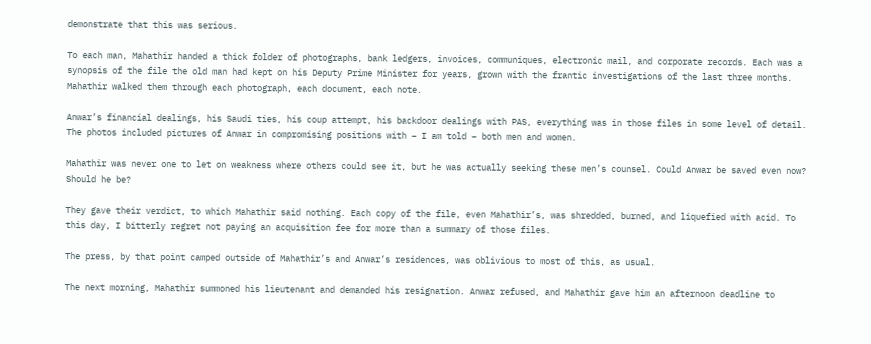demonstrate that this was serious.

To each man, Mahathir handed a thick folder of photographs, bank ledgers, invoices, communiques, electronic mail, and corporate records. Each was a synopsis of the file the old man had kept on his Deputy Prime Minister for years, grown with the frantic investigations of the last three months. Mahathir walked them through each photograph, each document, each note.

Anwar’s financial dealings, his Saudi ties, his coup attempt, his backdoor dealings with PAS, everything was in those files in some level of detail. The photos included pictures of Anwar in compromising positions with – I am told – both men and women.

Mahathir was never one to let on weakness where others could see it, but he was actually seeking these men’s counsel. Could Anwar be saved even now? Should he be?

They gave their verdict, to which Mahathir said nothing. Each copy of the file, even Mahathir’s, was shredded, burned, and liquefied with acid. To this day, I bitterly regret not paying an acquisition fee for more than a summary of those files.

The press, by that point camped outside of Mahathir’s and Anwar’s residences, was oblivious to most of this, as usual.

The next morning, Mahathir summoned his lieutenant and demanded his resignation. Anwar refused, and Mahathir gave him an afternoon deadline to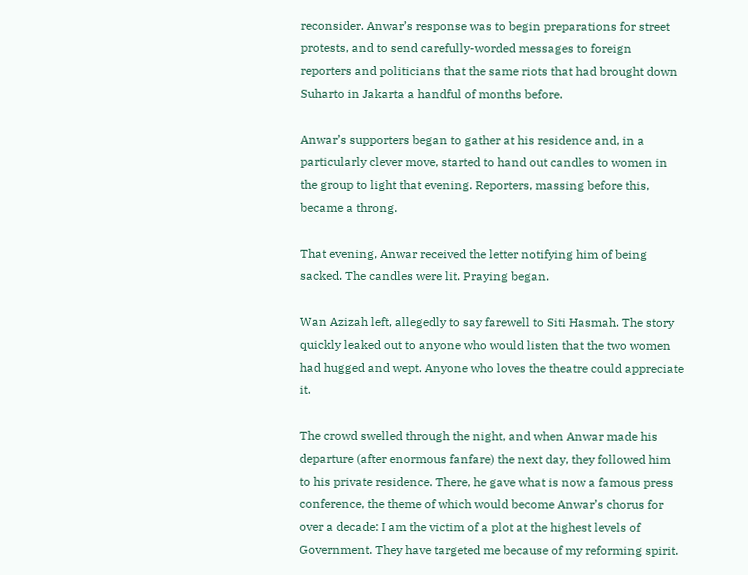reconsider. Anwar’s response was to begin preparations for street protests, and to send carefully-worded messages to foreign reporters and politicians that the same riots that had brought down Suharto in Jakarta a handful of months before.

Anwar’s supporters began to gather at his residence and, in a particularly clever move, started to hand out candles to women in the group to light that evening. Reporters, massing before this, became a throng.

That evening, Anwar received the letter notifying him of being sacked. The candles were lit. Praying began.

Wan Azizah left, allegedly to say farewell to Siti Hasmah. The story quickly leaked out to anyone who would listen that the two women had hugged and wept. Anyone who loves the theatre could appreciate it.

The crowd swelled through the night, and when Anwar made his departure (after enormous fanfare) the next day, they followed him to his private residence. There, he gave what is now a famous press conference, the theme of which would become Anwar’s chorus for over a decade: I am the victim of a plot at the highest levels of Government. They have targeted me because of my reforming spirit.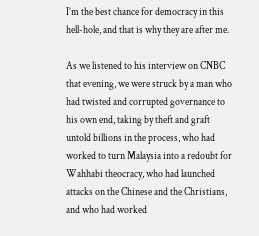I’m the best chance for democracy in this hell-hole, and that is why they are after me.

As we listened to his interview on CNBC that evening, we were struck by a man who had twisted and corrupted governance to his own end, taking by theft and graft untold billions in the process, who had worked to turn Malaysia into a redoubt for Wahhabi theocracy, who had launched attacks on the Chinese and the Christians, and who had worked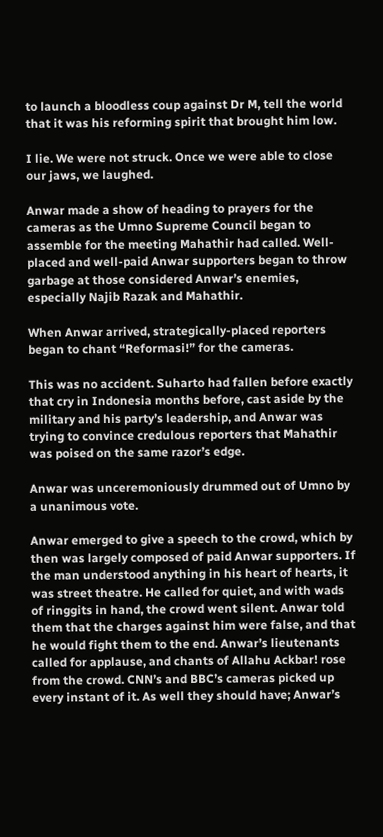to launch a bloodless coup against Dr M, tell the world that it was his reforming spirit that brought him low.

I lie. We were not struck. Once we were able to close our jaws, we laughed.

Anwar made a show of heading to prayers for the cameras as the Umno Supreme Council began to assemble for the meeting Mahathir had called. Well-placed and well-paid Anwar supporters began to throw garbage at those considered Anwar’s enemies, especially Najib Razak and Mahathir.

When Anwar arrived, strategically-placed reporters began to chant “Reformasi!” for the cameras.

This was no accident. Suharto had fallen before exactly that cry in Indonesia months before, cast aside by the military and his party’s leadership, and Anwar was trying to convince credulous reporters that Mahathir was poised on the same razor’s edge.

Anwar was unceremoniously drummed out of Umno by a unanimous vote.

Anwar emerged to give a speech to the crowd, which by then was largely composed of paid Anwar supporters. If the man understood anything in his heart of hearts, it was street theatre. He called for quiet, and with wads of ringgits in hand, the crowd went silent. Anwar told them that the charges against him were false, and that he would fight them to the end. Anwar’s lieutenants called for applause, and chants of Allahu Ackbar! rose from the crowd. CNN’s and BBC’s cameras picked up every instant of it. As well they should have; Anwar’s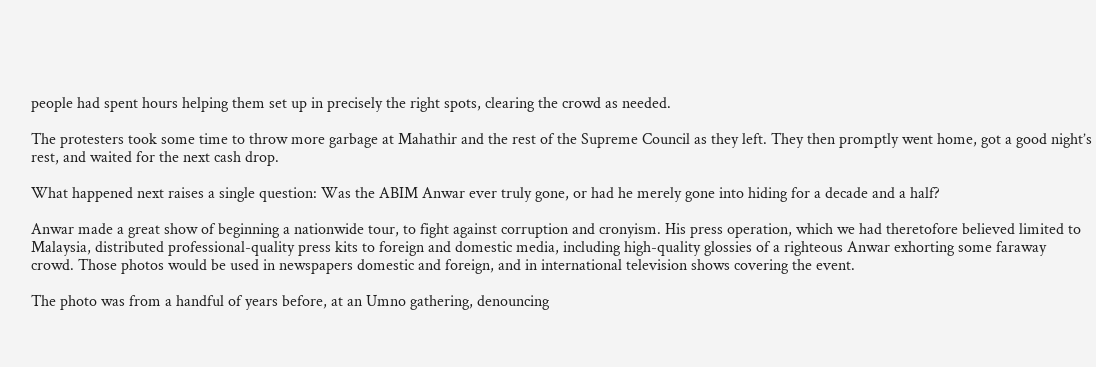people had spent hours helping them set up in precisely the right spots, clearing the crowd as needed.

The protesters took some time to throw more garbage at Mahathir and the rest of the Supreme Council as they left. They then promptly went home, got a good night’s rest, and waited for the next cash drop.

What happened next raises a single question: Was the ABIM Anwar ever truly gone, or had he merely gone into hiding for a decade and a half?

Anwar made a great show of beginning a nationwide tour, to fight against corruption and cronyism. His press operation, which we had theretofore believed limited to Malaysia, distributed professional-quality press kits to foreign and domestic media, including high-quality glossies of a righteous Anwar exhorting some faraway crowd. Those photos would be used in newspapers domestic and foreign, and in international television shows covering the event.

The photo was from a handful of years before, at an Umno gathering, denouncing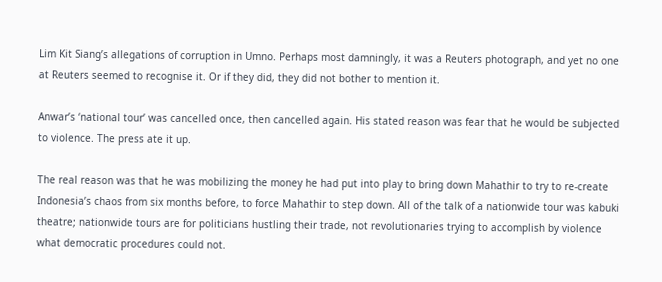Lim Kit Siang’s allegations of corruption in Umno. Perhaps most damningly, it was a Reuters photograph, and yet no one at Reuters seemed to recognise it. Or if they did, they did not bother to mention it.

Anwar’s ‘national tour’ was cancelled once, then cancelled again. His stated reason was fear that he would be subjected to violence. The press ate it up.

The real reason was that he was mobilizing the money he had put into play to bring down Mahathir to try to re-create Indonesia’s chaos from six months before, to force Mahathir to step down. All of the talk of a nationwide tour was kabuki theatre; nationwide tours are for politicians hustling their trade, not revolutionaries trying to accomplish by violence what democratic procedures could not.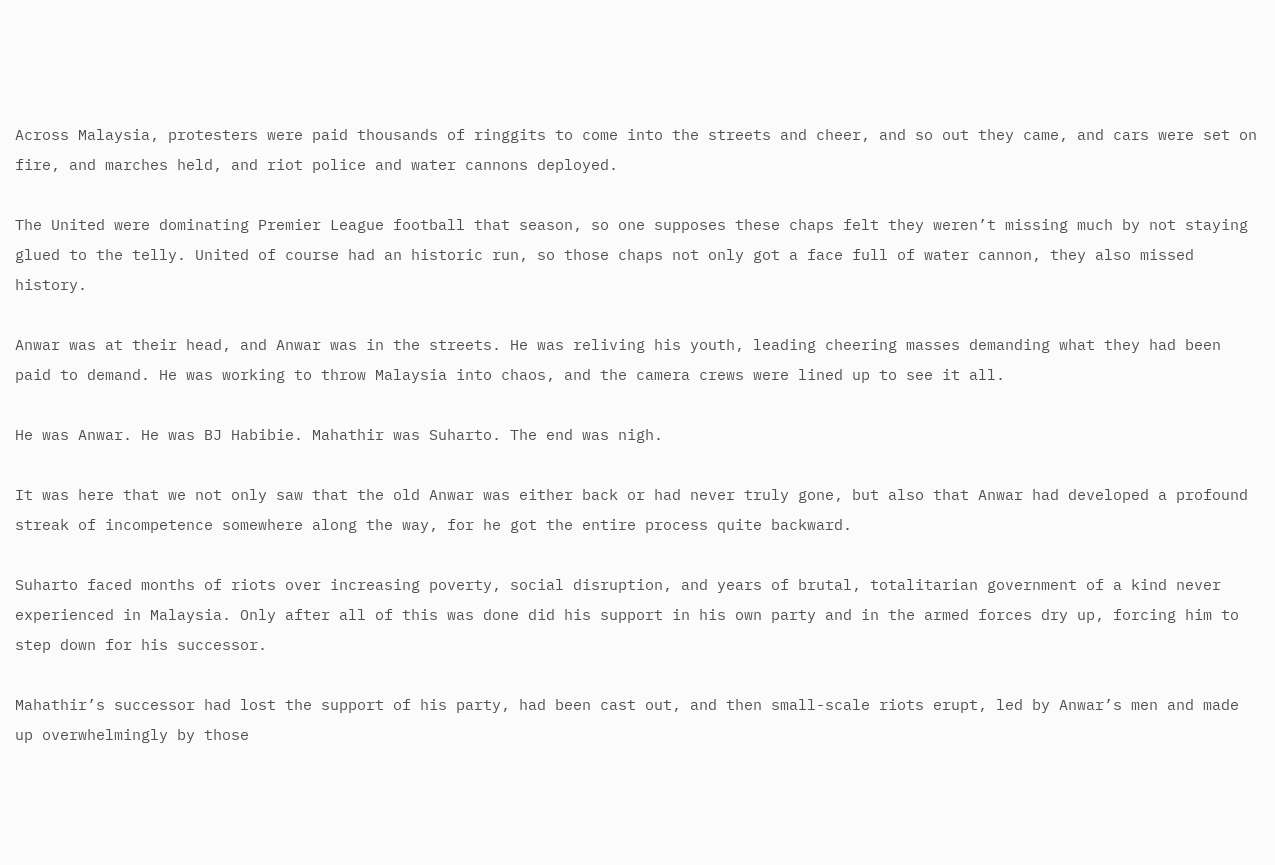Across Malaysia, protesters were paid thousands of ringgits to come into the streets and cheer, and so out they came, and cars were set on fire, and marches held, and riot police and water cannons deployed.

The United were dominating Premier League football that season, so one supposes these chaps felt they weren’t missing much by not staying glued to the telly. United of course had an historic run, so those chaps not only got a face full of water cannon, they also missed history.

Anwar was at their head, and Anwar was in the streets. He was reliving his youth, leading cheering masses demanding what they had been paid to demand. He was working to throw Malaysia into chaos, and the camera crews were lined up to see it all.

He was Anwar. He was BJ Habibie. Mahathir was Suharto. The end was nigh.

It was here that we not only saw that the old Anwar was either back or had never truly gone, but also that Anwar had developed a profound streak of incompetence somewhere along the way, for he got the entire process quite backward.

Suharto faced months of riots over increasing poverty, social disruption, and years of brutal, totalitarian government of a kind never experienced in Malaysia. Only after all of this was done did his support in his own party and in the armed forces dry up, forcing him to step down for his successor.

Mahathir’s successor had lost the support of his party, had been cast out, and then small-scale riots erupt, led by Anwar’s men and made up overwhelmingly by those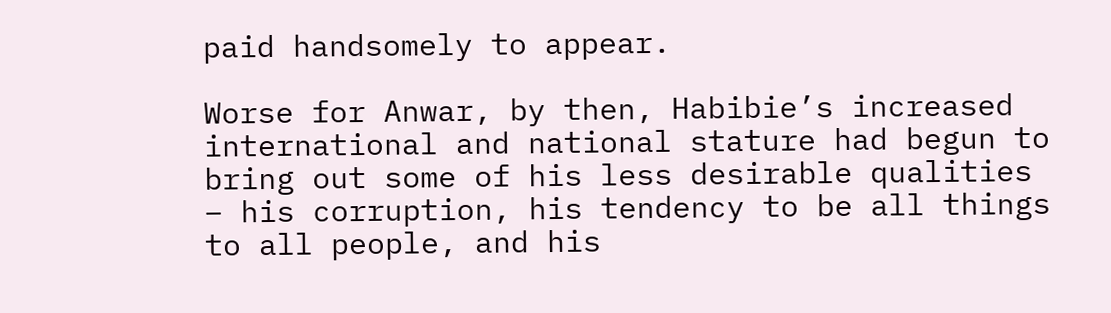paid handsomely to appear.

Worse for Anwar, by then, Habibie’s increased international and national stature had begun to bring out some of his less desirable qualities – his corruption, his tendency to be all things to all people, and his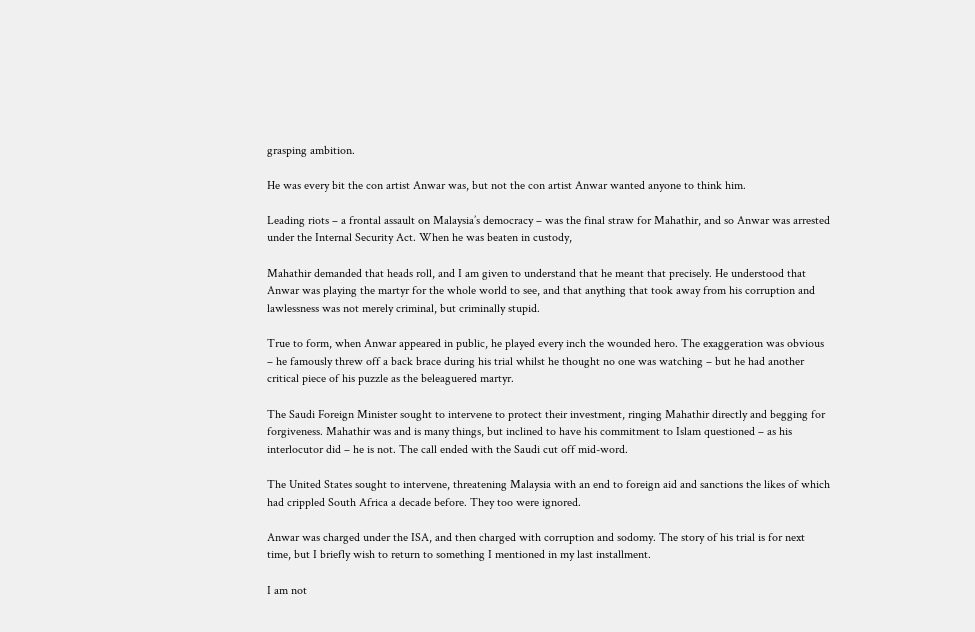grasping ambition.

He was every bit the con artist Anwar was, but not the con artist Anwar wanted anyone to think him.

Leading riots – a frontal assault on Malaysia’s democracy – was the final straw for Mahathir, and so Anwar was arrested under the Internal Security Act. When he was beaten in custody,

Mahathir demanded that heads roll, and I am given to understand that he meant that precisely. He understood that Anwar was playing the martyr for the whole world to see, and that anything that took away from his corruption and lawlessness was not merely criminal, but criminally stupid.

True to form, when Anwar appeared in public, he played every inch the wounded hero. The exaggeration was obvious – he famously threw off a back brace during his trial whilst he thought no one was watching – but he had another critical piece of his puzzle as the beleaguered martyr.

The Saudi Foreign Minister sought to intervene to protect their investment, ringing Mahathir directly and begging for forgiveness. Mahathir was and is many things, but inclined to have his commitment to Islam questioned – as his interlocutor did – he is not. The call ended with the Saudi cut off mid-word.

The United States sought to intervene, threatening Malaysia with an end to foreign aid and sanctions the likes of which had crippled South Africa a decade before. They too were ignored.

Anwar was charged under the ISA, and then charged with corruption and sodomy. The story of his trial is for next time, but I briefly wish to return to something I mentioned in my last installment.

I am not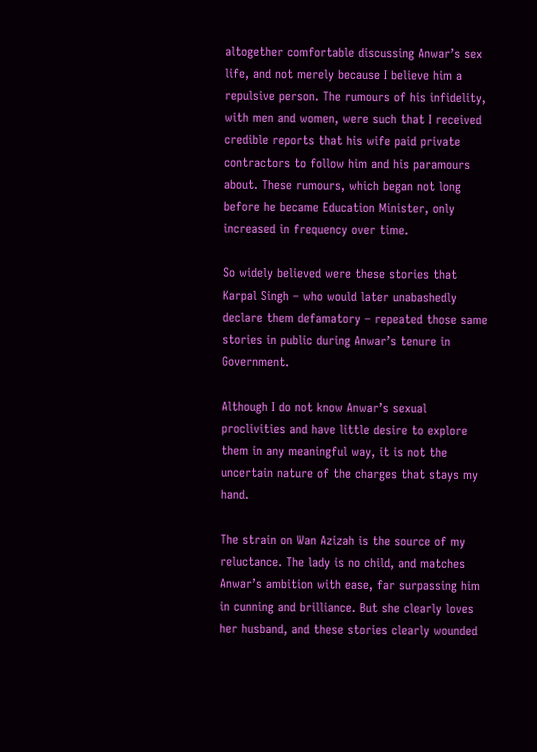altogether comfortable discussing Anwar’s sex life, and not merely because I believe him a repulsive person. The rumours of his infidelity, with men and women, were such that I received credible reports that his wife paid private contractors to follow him and his paramours about. These rumours, which began not long before he became Education Minister, only increased in frequency over time.

So widely believed were these stories that Karpal Singh – who would later unabashedly declare them defamatory – repeated those same stories in public during Anwar’s tenure in Government.

Although I do not know Anwar’s sexual proclivities and have little desire to explore them in any meaningful way, it is not the uncertain nature of the charges that stays my hand.

The strain on Wan Azizah is the source of my reluctance. The lady is no child, and matches Anwar’s ambition with ease, far surpassing him in cunning and brilliance. But she clearly loves her husband, and these stories clearly wounded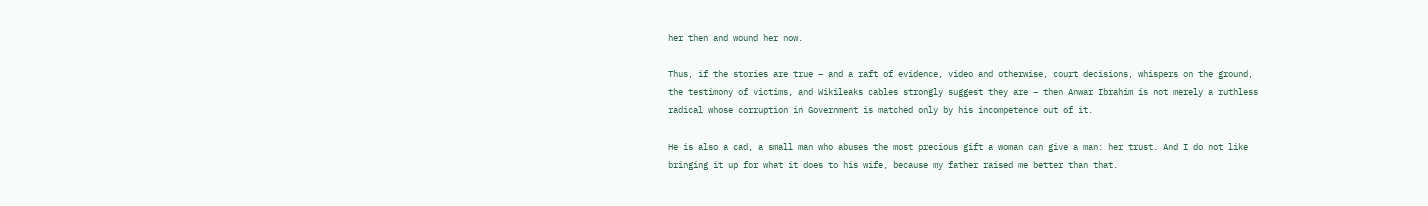her then and wound her now.

Thus, if the stories are true – and a raft of evidence, video and otherwise, court decisions, whispers on the ground, the testimony of victims, and Wikileaks cables strongly suggest they are – then Anwar Ibrahim is not merely a ruthless radical whose corruption in Government is matched only by his incompetence out of it.

He is also a cad, a small man who abuses the most precious gift a woman can give a man: her trust. And I do not like bringing it up for what it does to his wife, because my father raised me better than that.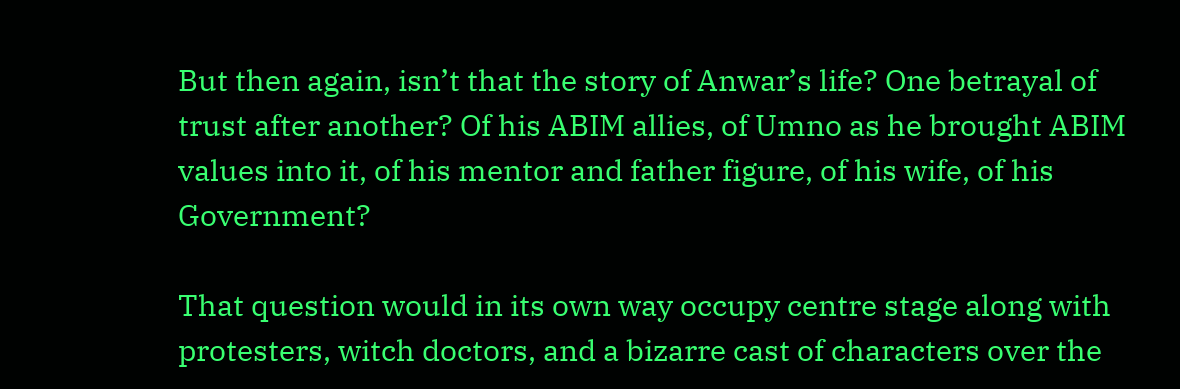But then again, isn’t that the story of Anwar’s life? One betrayal of trust after another? Of his ABIM allies, of Umno as he brought ABIM values into it, of his mentor and father figure, of his wife, of his Government?

That question would in its own way occupy centre stage along with protesters, witch doctors, and a bizarre cast of characters over the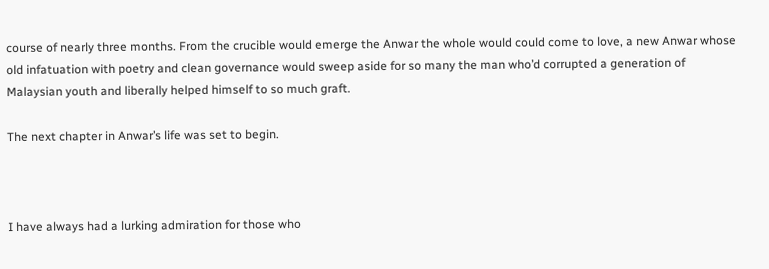course of nearly three months. From the crucible would emerge the Anwar the whole would could come to love, a new Anwar whose old infatuation with poetry and clean governance would sweep aside for so many the man who’d corrupted a generation of Malaysian youth and liberally helped himself to so much graft.

The next chapter in Anwar’s life was set to begin.



I have always had a lurking admiration for those who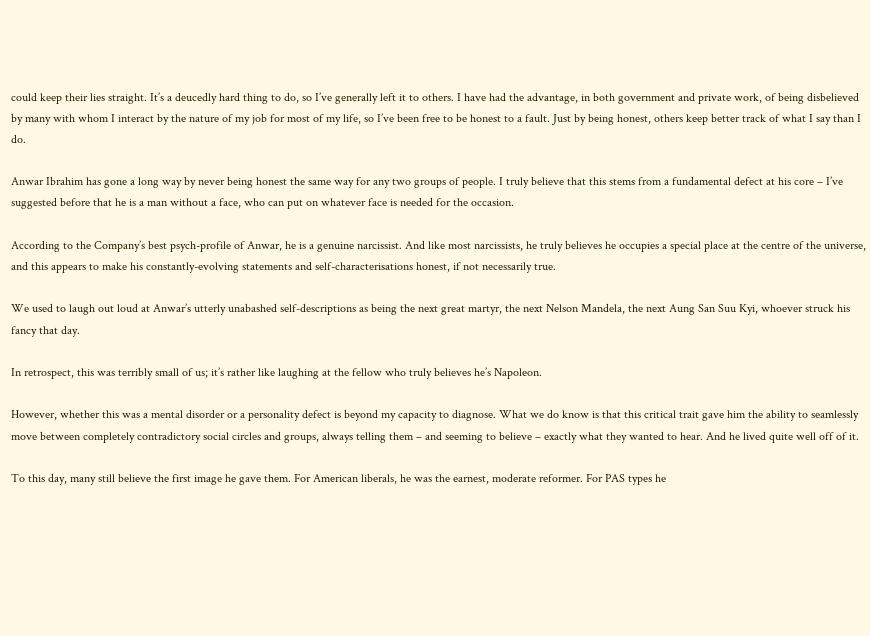could keep their lies straight. It’s a deucedly hard thing to do, so I’ve generally left it to others. I have had the advantage, in both government and private work, of being disbelieved by many with whom I interact by the nature of my job for most of my life, so I’ve been free to be honest to a fault. Just by being honest, others keep better track of what I say than I do.

Anwar Ibrahim has gone a long way by never being honest the same way for any two groups of people. I truly believe that this stems from a fundamental defect at his core – I’ve suggested before that he is a man without a face, who can put on whatever face is needed for the occasion.

According to the Company’s best psych-profile of Anwar, he is a genuine narcissist. And like most narcissists, he truly believes he occupies a special place at the centre of the universe, and this appears to make his constantly-evolving statements and self-characterisations honest, if not necessarily true.

We used to laugh out loud at Anwar’s utterly unabashed self-descriptions as being the next great martyr, the next Nelson Mandela, the next Aung San Suu Kyi, whoever struck his fancy that day.

In retrospect, this was terribly small of us; it’s rather like laughing at the fellow who truly believes he’s Napoleon.

However, whether this was a mental disorder or a personality defect is beyond my capacity to diagnose. What we do know is that this critical trait gave him the ability to seamlessly move between completely contradictory social circles and groups, always telling them – and seeming to believe – exactly what they wanted to hear. And he lived quite well off of it.

To this day, many still believe the first image he gave them. For American liberals, he was the earnest, moderate reformer. For PAS types he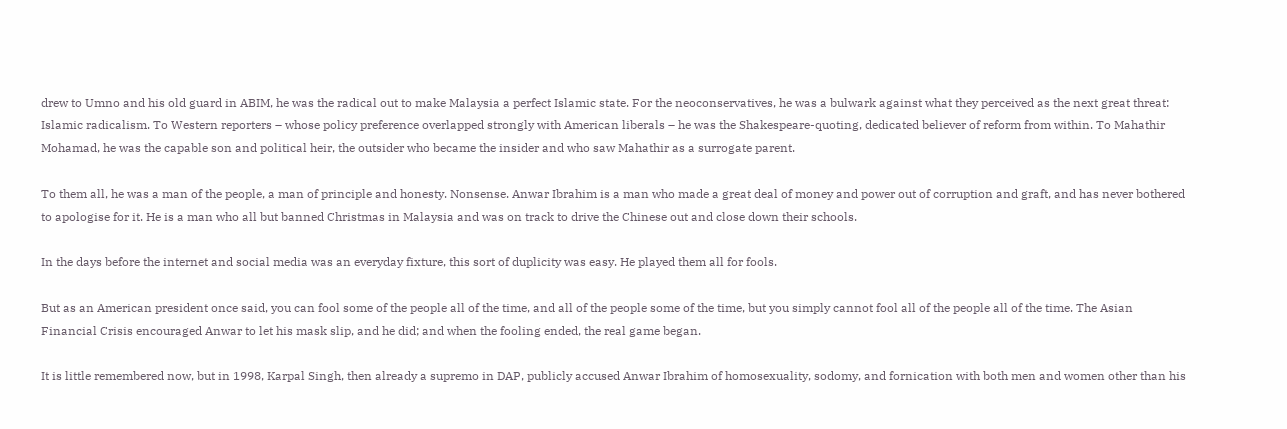drew to Umno and his old guard in ABIM, he was the radical out to make Malaysia a perfect Islamic state. For the neoconservatives, he was a bulwark against what they perceived as the next great threat: Islamic radicalism. To Western reporters – whose policy preference overlapped strongly with American liberals – he was the Shakespeare-quoting, dedicated believer of reform from within. To Mahathir Mohamad, he was the capable son and political heir, the outsider who became the insider and who saw Mahathir as a surrogate parent.

To them all, he was a man of the people, a man of principle and honesty. Nonsense. Anwar Ibrahim is a man who made a great deal of money and power out of corruption and graft, and has never bothered to apologise for it. He is a man who all but banned Christmas in Malaysia and was on track to drive the Chinese out and close down their schools.

In the days before the internet and social media was an everyday fixture, this sort of duplicity was easy. He played them all for fools.

But as an American president once said, you can fool some of the people all of the time, and all of the people some of the time, but you simply cannot fool all of the people all of the time. The Asian Financial Crisis encouraged Anwar to let his mask slip, and he did; and when the fooling ended, the real game began.

It is little remembered now, but in 1998, Karpal Singh, then already a supremo in DAP, publicly accused Anwar Ibrahim of homosexuality, sodomy, and fornication with both men and women other than his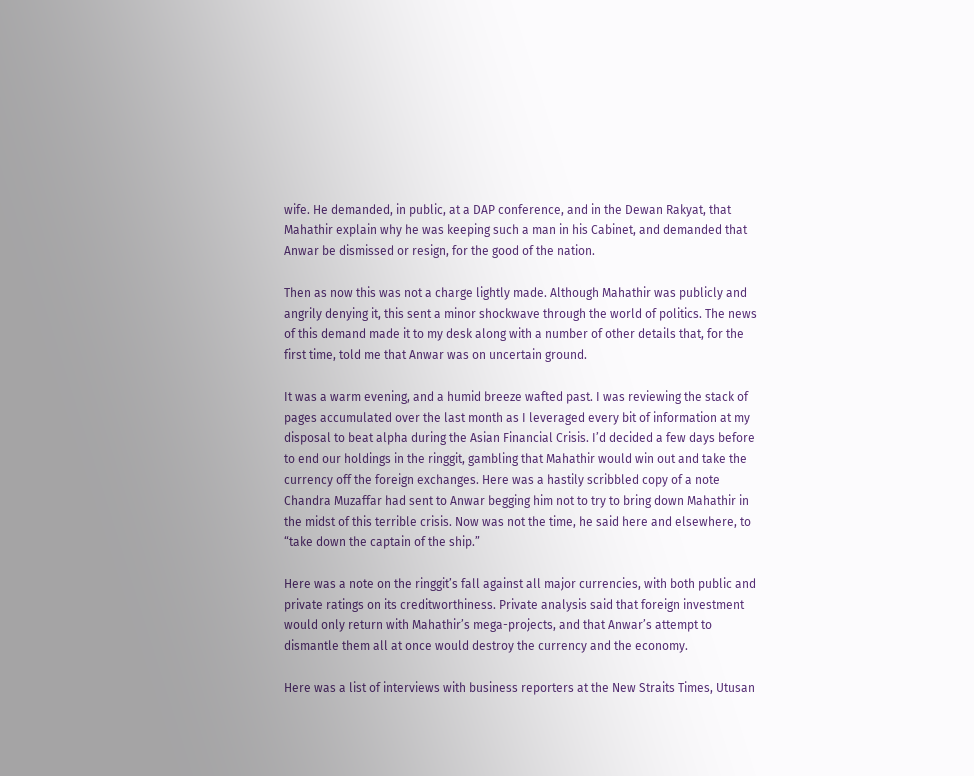wife. He demanded, in public, at a DAP conference, and in the Dewan Rakyat, that Mahathir explain why he was keeping such a man in his Cabinet, and demanded that Anwar be dismissed or resign, for the good of the nation.

Then as now this was not a charge lightly made. Although Mahathir was publicly and angrily denying it, this sent a minor shockwave through the world of politics. The news of this demand made it to my desk along with a number of other details that, for the first time, told me that Anwar was on uncertain ground.

It was a warm evening, and a humid breeze wafted past. I was reviewing the stack of pages accumulated over the last month as I leveraged every bit of information at my disposal to beat alpha during the Asian Financial Crisis. I’d decided a few days before to end our holdings in the ringgit, gambling that Mahathir would win out and take the currency off the foreign exchanges. Here was a hastily scribbled copy of a note Chandra Muzaffar had sent to Anwar begging him not to try to bring down Mahathir in the midst of this terrible crisis. Now was not the time, he said here and elsewhere, to “take down the captain of the ship.”

Here was a note on the ringgit’s fall against all major currencies, with both public and private ratings on its creditworthiness. Private analysis said that foreign investment would only return with Mahathir’s mega-projects, and that Anwar’s attempt to dismantle them all at once would destroy the currency and the economy.

Here was a list of interviews with business reporters at the New Straits Times, Utusan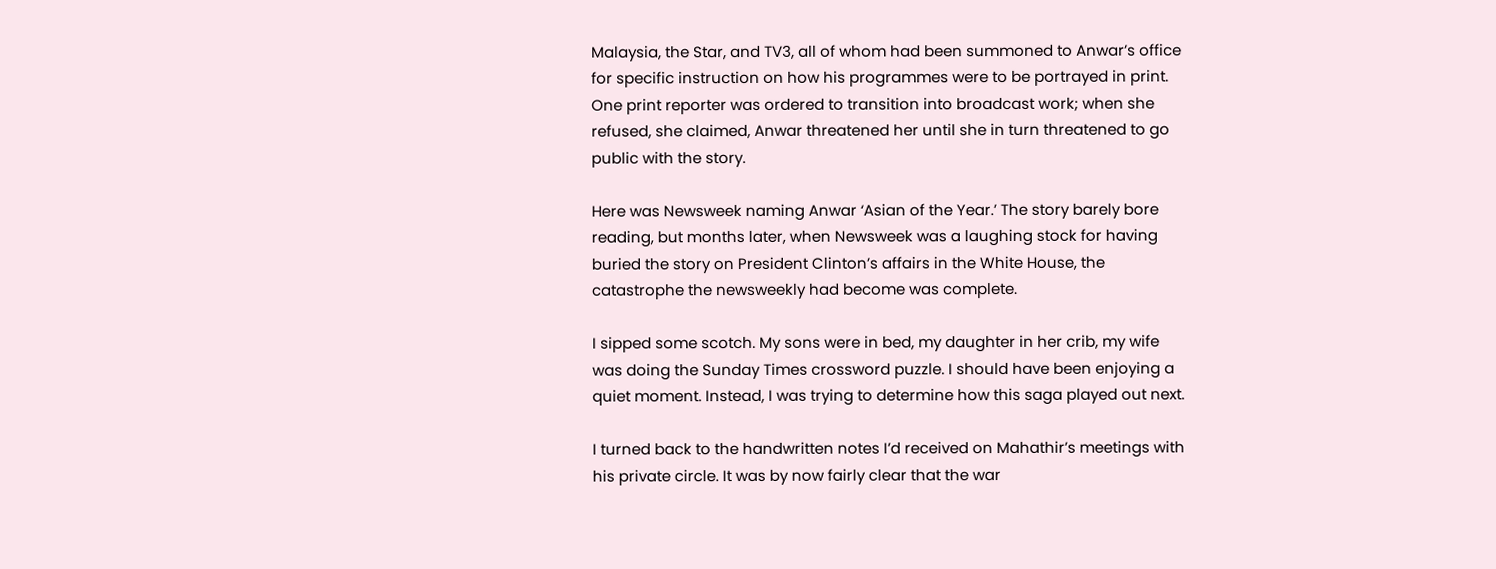Malaysia, the Star, and TV3, all of whom had been summoned to Anwar’s office for specific instruction on how his programmes were to be portrayed in print. One print reporter was ordered to transition into broadcast work; when she refused, she claimed, Anwar threatened her until she in turn threatened to go public with the story.

Here was Newsweek naming Anwar ‘Asian of the Year.’ The story barely bore reading, but months later, when Newsweek was a laughing stock for having buried the story on President Clinton’s affairs in the White House, the catastrophe the newsweekly had become was complete.

I sipped some scotch. My sons were in bed, my daughter in her crib, my wife was doing the Sunday Times crossword puzzle. I should have been enjoying a quiet moment. Instead, I was trying to determine how this saga played out next.

I turned back to the handwritten notes I’d received on Mahathir’s meetings with his private circle. It was by now fairly clear that the war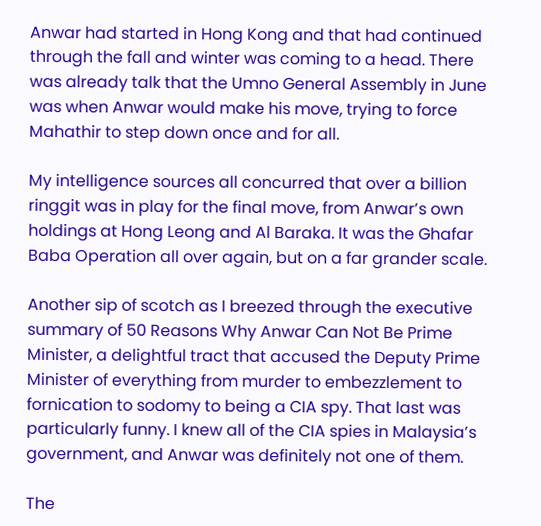Anwar had started in Hong Kong and that had continued through the fall and winter was coming to a head. There was already talk that the Umno General Assembly in June was when Anwar would make his move, trying to force Mahathir to step down once and for all.

My intelligence sources all concurred that over a billion ringgit was in play for the final move, from Anwar’s own holdings at Hong Leong and Al Baraka. It was the Ghafar Baba Operation all over again, but on a far grander scale.

Another sip of scotch as I breezed through the executive summary of 50 Reasons Why Anwar Can Not Be Prime Minister, a delightful tract that accused the Deputy Prime Minister of everything from murder to embezzlement to fornication to sodomy to being a CIA spy. That last was particularly funny. I knew all of the CIA spies in Malaysia’s government, and Anwar was definitely not one of them.

The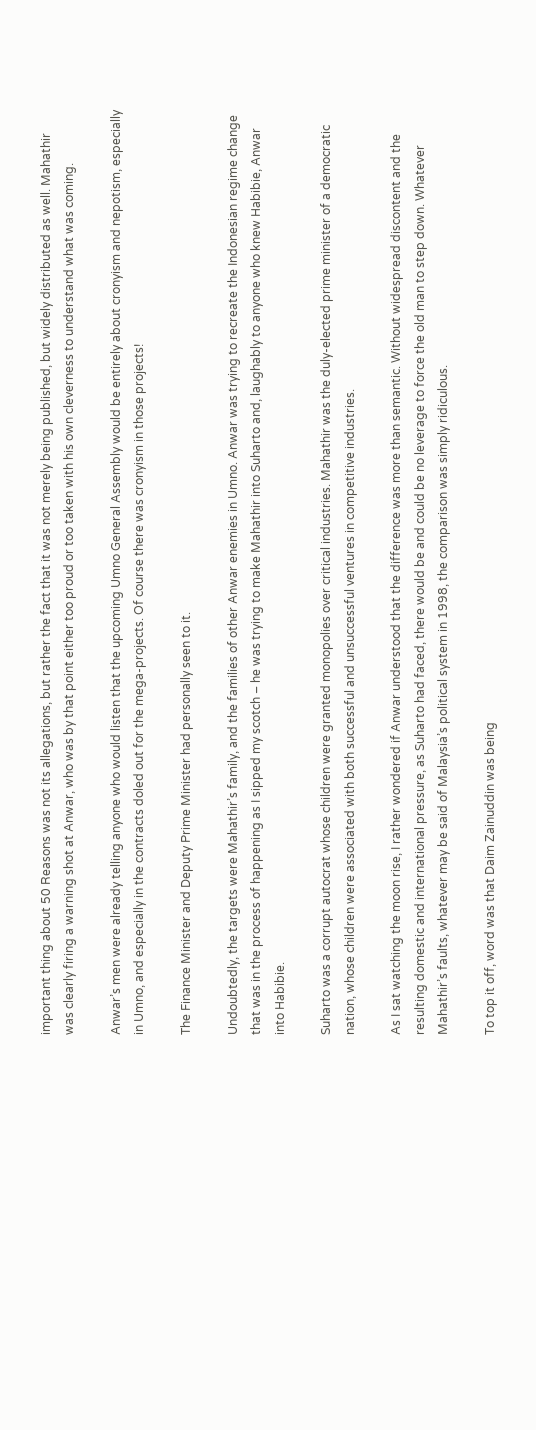important thing about 50 Reasons was not its allegations, but rather the fact that it was not merely being published, but widely distributed as well. Mahathir was clearly firing a warning shot at Anwar, who was by that point either too proud or too taken with his own cleverness to understand what was coming.

Anwar’s men were already telling anyone who would listen that the upcoming Umno General Assembly would be entirely about cronyism and nepotism, especially in Umno, and especially in the contracts doled out for the mega-projects. Of course there was cronyism in those projects!

The Finance Minister and Deputy Prime Minister had personally seen to it.

Undoubtedly, the targets were Mahathir’s family, and the families of other Anwar enemies in Umno. Anwar was trying to recreate the Indonesian regime change that was in the process of happening as I sipped my scotch – he was trying to make Mahathir into Suharto and, laughably to anyone who knew Habibie, Anwar into Habibie.

Suharto was a corrupt autocrat whose children were granted monopolies over critical industries. Mahathir was the duly-elected prime minister of a democratic nation, whose children were associated with both successful and unsuccessful ventures in competitive industries.

As I sat watching the moon rise, I rather wondered if Anwar understood that the difference was more than semantic. Without widespread discontent and the resulting domestic and international pressure, as Suharto had faced, there would be and could be no leverage to force the old man to step down. Whatever Mahathir’s faults, whatever may be said of Malaysia’s political system in 1998, the comparison was simply ridiculous.

To top it off, word was that Daim Zainuddin was being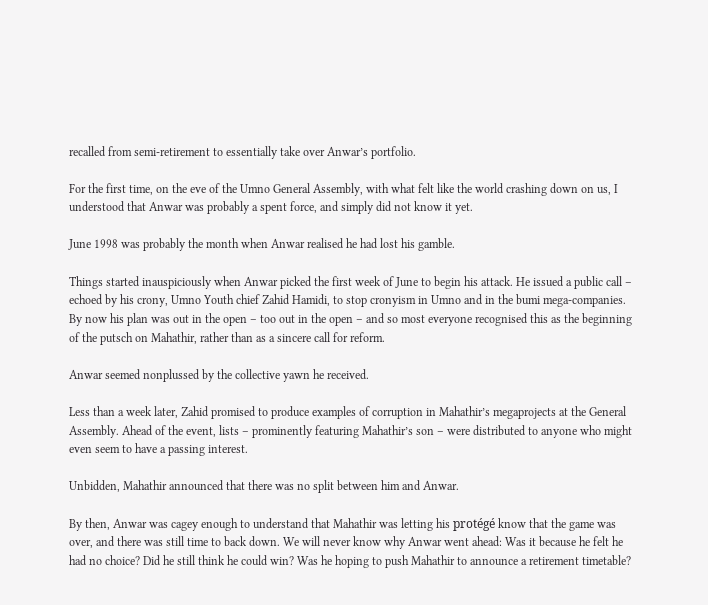recalled from semi-retirement to essentially take over Anwar’s portfolio.

For the first time, on the eve of the Umno General Assembly, with what felt like the world crashing down on us, I understood that Anwar was probably a spent force, and simply did not know it yet.

June 1998 was probably the month when Anwar realised he had lost his gamble.

Things started inauspiciously when Anwar picked the first week of June to begin his attack. He issued a public call – echoed by his crony, Umno Youth chief Zahid Hamidi, to stop cronyism in Umno and in the bumi mega-companies. By now his plan was out in the open – too out in the open – and so most everyone recognised this as the beginning of the putsch on Mahathir, rather than as a sincere call for reform.

Anwar seemed nonplussed by the collective yawn he received.

Less than a week later, Zahid promised to produce examples of corruption in Mahathir’s megaprojects at the General Assembly. Ahead of the event, lists – prominently featuring Mahathir’s son – were distributed to anyone who might even seem to have a passing interest.

Unbidden, Mahathir announced that there was no split between him and Anwar.

By then, Anwar was cagey enough to understand that Mahathir was letting his protégé know that the game was over, and there was still time to back down. We will never know why Anwar went ahead: Was it because he felt he had no choice? Did he still think he could win? Was he hoping to push Mahathir to announce a retirement timetable?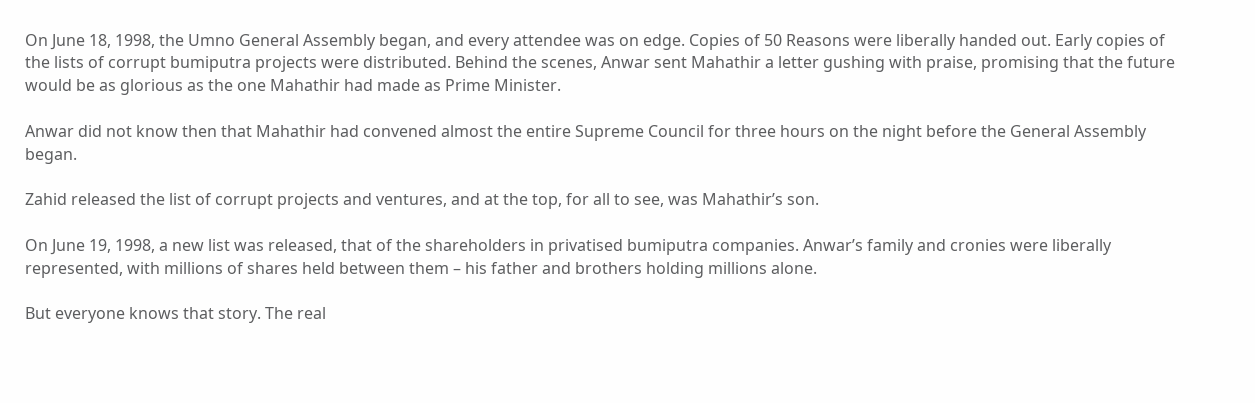On June 18, 1998, the Umno General Assembly began, and every attendee was on edge. Copies of 50 Reasons were liberally handed out. Early copies of the lists of corrupt bumiputra projects were distributed. Behind the scenes, Anwar sent Mahathir a letter gushing with praise, promising that the future would be as glorious as the one Mahathir had made as Prime Minister.

Anwar did not know then that Mahathir had convened almost the entire Supreme Council for three hours on the night before the General Assembly began.

Zahid released the list of corrupt projects and ventures, and at the top, for all to see, was Mahathir’s son.

On June 19, 1998, a new list was released, that of the shareholders in privatised bumiputra companies. Anwar’s family and cronies were liberally represented, with millions of shares held between them – his father and brothers holding millions alone.

But everyone knows that story. The real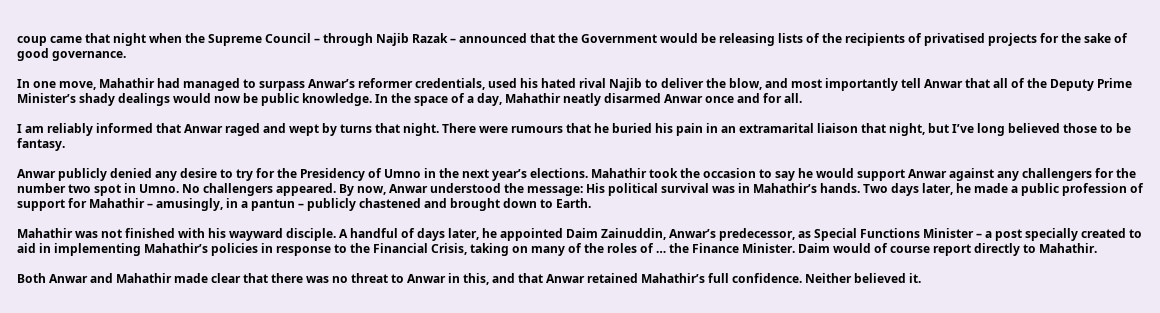coup came that night when the Supreme Council – through Najib Razak – announced that the Government would be releasing lists of the recipients of privatised projects for the sake of good governance.

In one move, Mahathir had managed to surpass Anwar’s reformer credentials, used his hated rival Najib to deliver the blow, and most importantly tell Anwar that all of the Deputy Prime Minister’s shady dealings would now be public knowledge. In the space of a day, Mahathir neatly disarmed Anwar once and for all.

I am reliably informed that Anwar raged and wept by turns that night. There were rumours that he buried his pain in an extramarital liaison that night, but I’ve long believed those to be fantasy.

Anwar publicly denied any desire to try for the Presidency of Umno in the next year’s elections. Mahathir took the occasion to say he would support Anwar against any challengers for the number two spot in Umno. No challengers appeared. By now, Anwar understood the message: His political survival was in Mahathir’s hands. Two days later, he made a public profession of support for Mahathir – amusingly, in a pantun – publicly chastened and brought down to Earth.

Mahathir was not finished with his wayward disciple. A handful of days later, he appointed Daim Zainuddin, Anwar’s predecessor, as Special Functions Minister – a post specially created to aid in implementing Mahathir’s policies in response to the Financial Crisis, taking on many of the roles of … the Finance Minister. Daim would of course report directly to Mahathir.

Both Anwar and Mahathir made clear that there was no threat to Anwar in this, and that Anwar retained Mahathir’s full confidence. Neither believed it.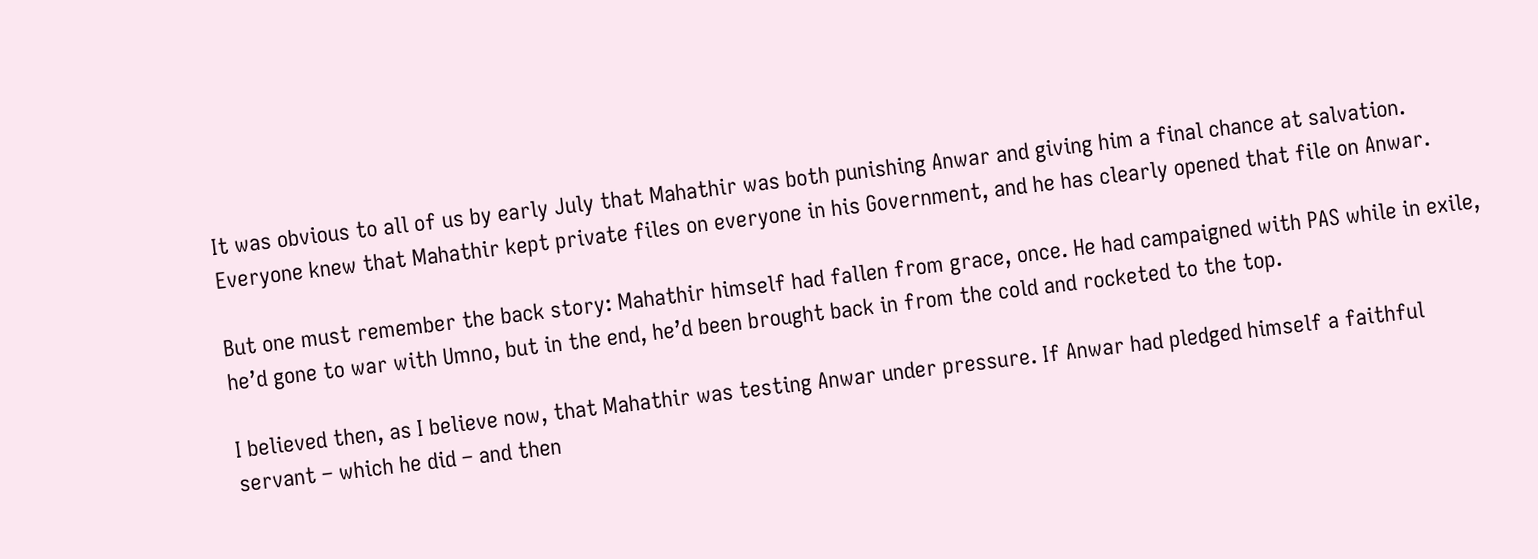It was obvious to all of us by early July that Mahathir was both punishing Anwar and giving him a final chance at salvation. Everyone knew that Mahathir kept private files on everyone in his Government, and he has clearly opened that file on Anwar.

But one must remember the back story: Mahathir himself had fallen from grace, once. He had campaigned with PAS while in exile, he’d gone to war with Umno, but in the end, he’d been brought back in from the cold and rocketed to the top.

I believed then, as I believe now, that Mahathir was testing Anwar under pressure. If Anwar had pledged himself a faithful servant – which he did – and then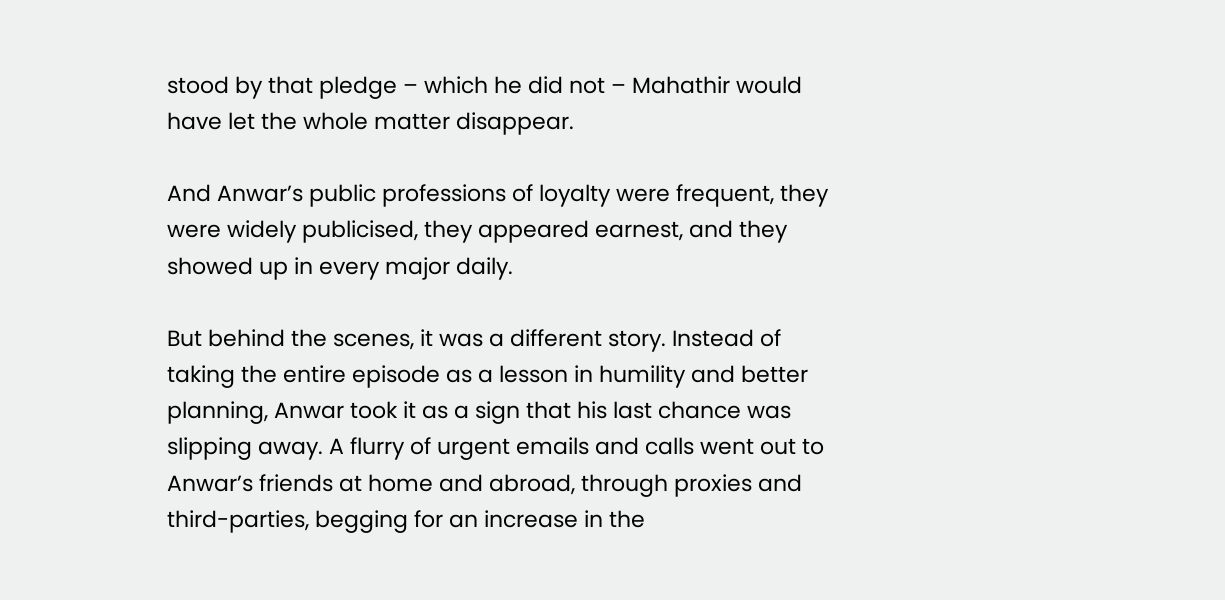stood by that pledge – which he did not – Mahathir would have let the whole matter disappear.

And Anwar’s public professions of loyalty were frequent, they were widely publicised, they appeared earnest, and they showed up in every major daily.

But behind the scenes, it was a different story. Instead of taking the entire episode as a lesson in humility and better planning, Anwar took it as a sign that his last chance was slipping away. A flurry of urgent emails and calls went out to Anwar’s friends at home and abroad, through proxies and third-parties, begging for an increase in the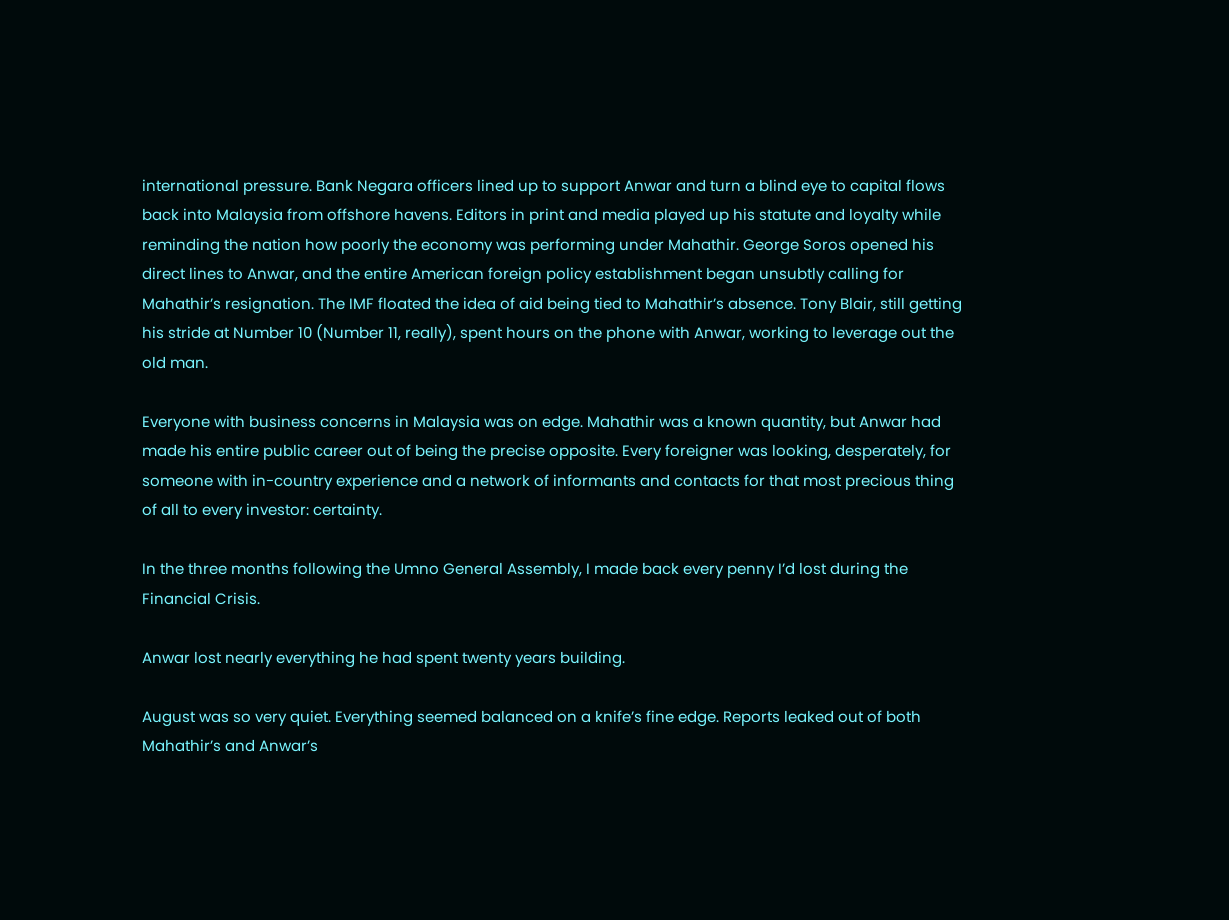international pressure. Bank Negara officers lined up to support Anwar and turn a blind eye to capital flows back into Malaysia from offshore havens. Editors in print and media played up his statute and loyalty while reminding the nation how poorly the economy was performing under Mahathir. George Soros opened his direct lines to Anwar, and the entire American foreign policy establishment began unsubtly calling for Mahathir’s resignation. The IMF floated the idea of aid being tied to Mahathir’s absence. Tony Blair, still getting his stride at Number 10 (Number 11, really), spent hours on the phone with Anwar, working to leverage out the old man.

Everyone with business concerns in Malaysia was on edge. Mahathir was a known quantity, but Anwar had made his entire public career out of being the precise opposite. Every foreigner was looking, desperately, for someone with in-country experience and a network of informants and contacts for that most precious thing of all to every investor: certainty.

In the three months following the Umno General Assembly, I made back every penny I’d lost during the Financial Crisis.

Anwar lost nearly everything he had spent twenty years building.

August was so very quiet. Everything seemed balanced on a knife’s fine edge. Reports leaked out of both Mahathir’s and Anwar’s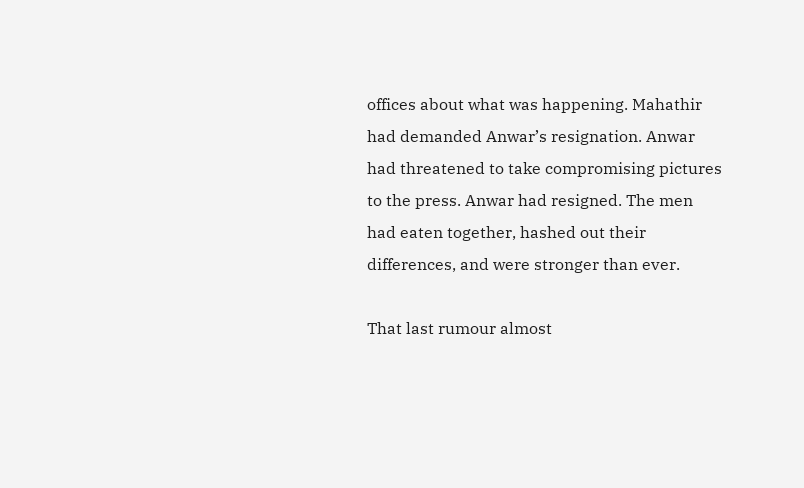offices about what was happening. Mahathir had demanded Anwar’s resignation. Anwar had threatened to take compromising pictures to the press. Anwar had resigned. The men had eaten together, hashed out their differences, and were stronger than ever.

That last rumour almost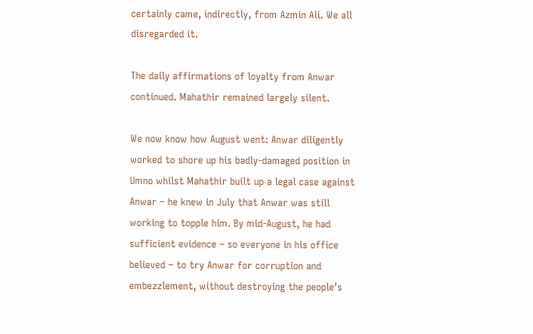certainly came, indirectly, from Azmin Ali. We all disregarded it.

The daily affirmations of loyalty from Anwar continued. Mahathir remained largely silent.

We now know how August went: Anwar diligently worked to shore up his badly-damaged position in Umno whilst Mahathir built up a legal case against Anwar – he knew in July that Anwar was still working to topple him. By mid-August, he had sufficient evidence – so everyone in his office believed – to try Anwar for corruption and embezzlement, without destroying the people’s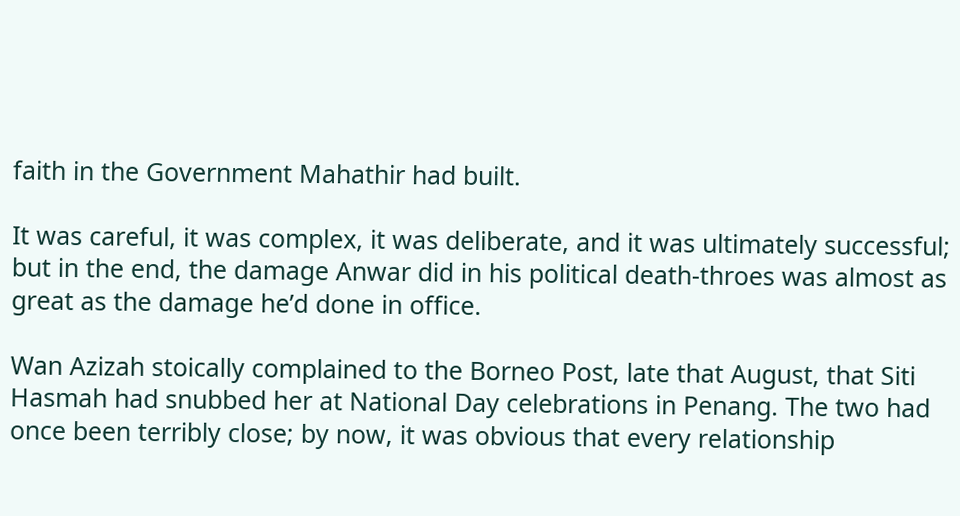faith in the Government Mahathir had built.

It was careful, it was complex, it was deliberate, and it was ultimately successful; but in the end, the damage Anwar did in his political death-throes was almost as great as the damage he’d done in office.

Wan Azizah stoically complained to the Borneo Post, late that August, that Siti Hasmah had snubbed her at National Day celebrations in Penang. The two had once been terribly close; by now, it was obvious that every relationship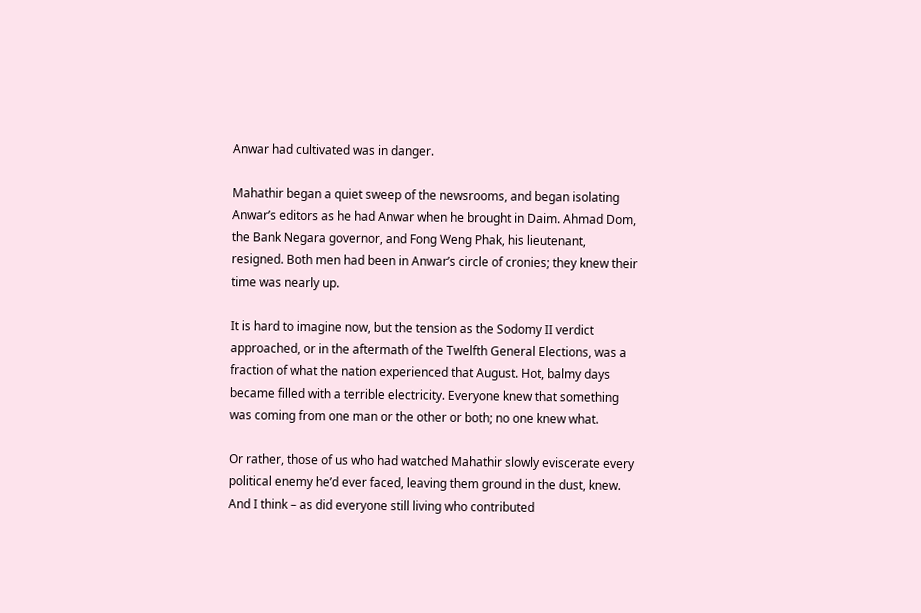Anwar had cultivated was in danger.

Mahathir began a quiet sweep of the newsrooms, and began isolating Anwar’s editors as he had Anwar when he brought in Daim. Ahmad Dom, the Bank Negara governor, and Fong Weng Phak, his lieutenant, resigned. Both men had been in Anwar’s circle of cronies; they knew their time was nearly up.

It is hard to imagine now, but the tension as the Sodomy II verdict approached, or in the aftermath of the Twelfth General Elections, was a fraction of what the nation experienced that August. Hot, balmy days became filled with a terrible electricity. Everyone knew that something was coming from one man or the other or both; no one knew what.

Or rather, those of us who had watched Mahathir slowly eviscerate every political enemy he’d ever faced, leaving them ground in the dust, knew. And I think – as did everyone still living who contributed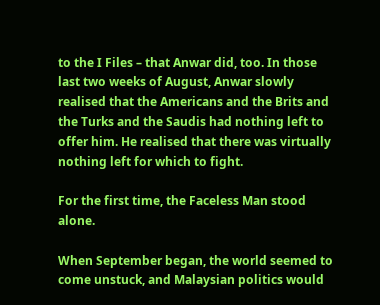to the I Files – that Anwar did, too. In those last two weeks of August, Anwar slowly realised that the Americans and the Brits and the Turks and the Saudis had nothing left to offer him. He realised that there was virtually nothing left for which to fight.

For the first time, the Faceless Man stood alone.

When September began, the world seemed to come unstuck, and Malaysian politics would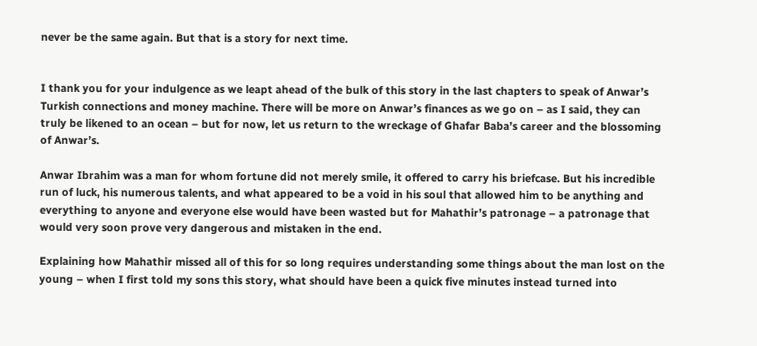never be the same again. But that is a story for next time.


I thank you for your indulgence as we leapt ahead of the bulk of this story in the last chapters to speak of Anwar’s Turkish connections and money machine. There will be more on Anwar’s finances as we go on – as I said, they can truly be likened to an ocean – but for now, let us return to the wreckage of Ghafar Baba’s career and the blossoming of Anwar’s.

Anwar Ibrahim was a man for whom fortune did not merely smile, it offered to carry his briefcase. But his incredible run of luck, his numerous talents, and what appeared to be a void in his soul that allowed him to be anything and everything to anyone and everyone else would have been wasted but for Mahathir’s patronage – a patronage that would very soon prove very dangerous and mistaken in the end.

Explaining how Mahathir missed all of this for so long requires understanding some things about the man lost on the young – when I first told my sons this story, what should have been a quick five minutes instead turned into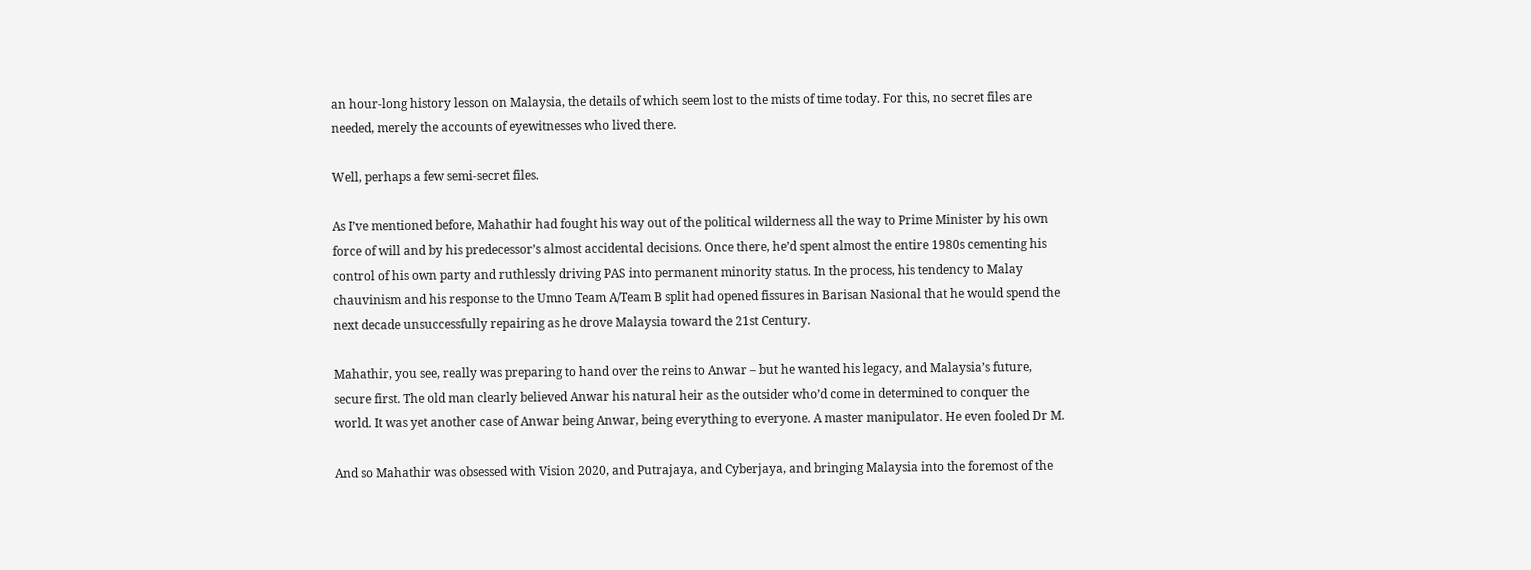an hour-long history lesson on Malaysia, the details of which seem lost to the mists of time today. For this, no secret files are needed, merely the accounts of eyewitnesses who lived there.

Well, perhaps a few semi-secret files.

As I’ve mentioned before, Mahathir had fought his way out of the political wilderness all the way to Prime Minister by his own force of will and by his predecessor’s almost accidental decisions. Once there, he’d spent almost the entire 1980s cementing his control of his own party and ruthlessly driving PAS into permanent minority status. In the process, his tendency to Malay chauvinism and his response to the Umno Team A/Team B split had opened fissures in Barisan Nasional that he would spend the next decade unsuccessfully repairing as he drove Malaysia toward the 21st Century.

Mahathir, you see, really was preparing to hand over the reins to Anwar – but he wanted his legacy, and Malaysia’s future, secure first. The old man clearly believed Anwar his natural heir as the outsider who’d come in determined to conquer the world. It was yet another case of Anwar being Anwar, being everything to everyone. A master manipulator. He even fooled Dr M.

And so Mahathir was obsessed with Vision 2020, and Putrajaya, and Cyberjaya, and bringing Malaysia into the foremost of the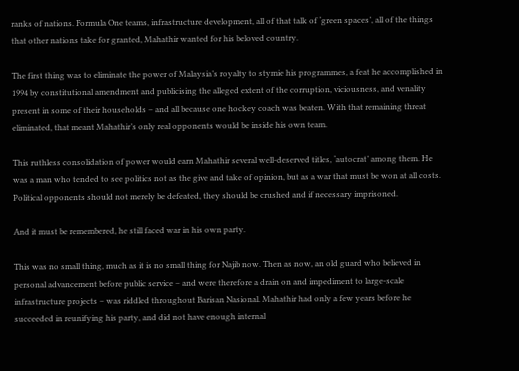ranks of nations. Formula One teams, infrastructure development, all of that talk of ‘green spaces’, all of the things that other nations take for granted, Mahathir wanted for his beloved country.

The first thing was to eliminate the power of Malaysia’s royalty to stymie his programmes, a feat he accomplished in 1994 by constitutional amendment and publicising the alleged extent of the corruption, viciousness, and venality present in some of their households – and all because one hockey coach was beaten. With that remaining threat eliminated, that meant Mahathir’s only real opponents would be inside his own team.

This ruthless consolidation of power would earn Mahathir several well-deserved titles, ‘autocrat’ among them. He was a man who tended to see politics not as the give and take of opinion, but as a war that must be won at all costs. Political opponents should not merely be defeated, they should be crushed and if necessary imprisoned.

And it must be remembered, he still faced war in his own party.

This was no small thing, much as it is no small thing for Najib now. Then as now, an old guard who believed in personal advancement before public service – and were therefore a drain on and impediment to large-scale infrastructure projects – was riddled throughout Barisan Nasional. Mahathir had only a few years before he succeeded in reunifying his party, and did not have enough internal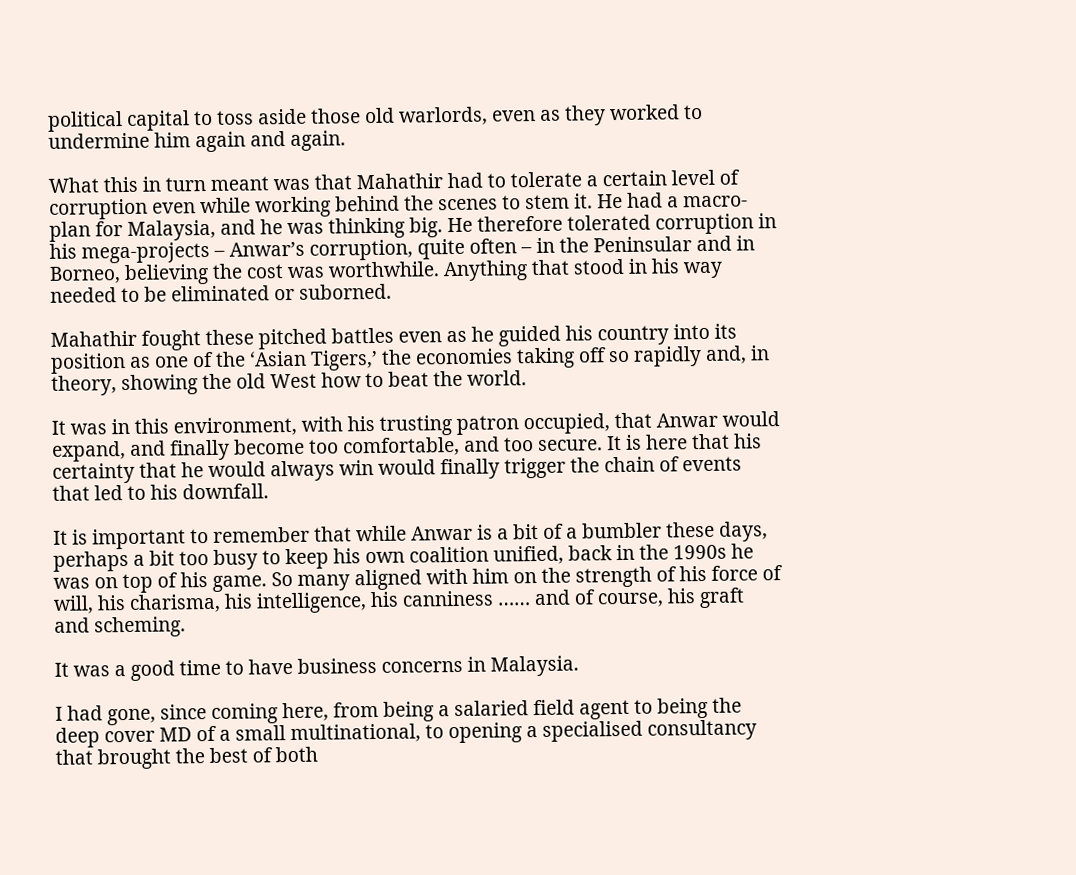political capital to toss aside those old warlords, even as they worked to undermine him again and again.

What this in turn meant was that Mahathir had to tolerate a certain level of corruption even while working behind the scenes to stem it. He had a macro-plan for Malaysia, and he was thinking big. He therefore tolerated corruption in his mega-projects – Anwar’s corruption, quite often – in the Peninsular and in Borneo, believing the cost was worthwhile. Anything that stood in his way needed to be eliminated or suborned.

Mahathir fought these pitched battles even as he guided his country into its position as one of the ‘Asian Tigers,’ the economies taking off so rapidly and, in theory, showing the old West how to beat the world.

It was in this environment, with his trusting patron occupied, that Anwar would expand, and finally become too comfortable, and too secure. It is here that his certainty that he would always win would finally trigger the chain of events that led to his downfall.

It is important to remember that while Anwar is a bit of a bumbler these days, perhaps a bit too busy to keep his own coalition unified, back in the 1990s he was on top of his game. So many aligned with him on the strength of his force of will, his charisma, his intelligence, his canniness …… and of course, his graft and scheming.

It was a good time to have business concerns in Malaysia.

I had gone, since coming here, from being a salaried field agent to being the deep cover MD of a small multinational, to opening a specialised consultancy that brought the best of both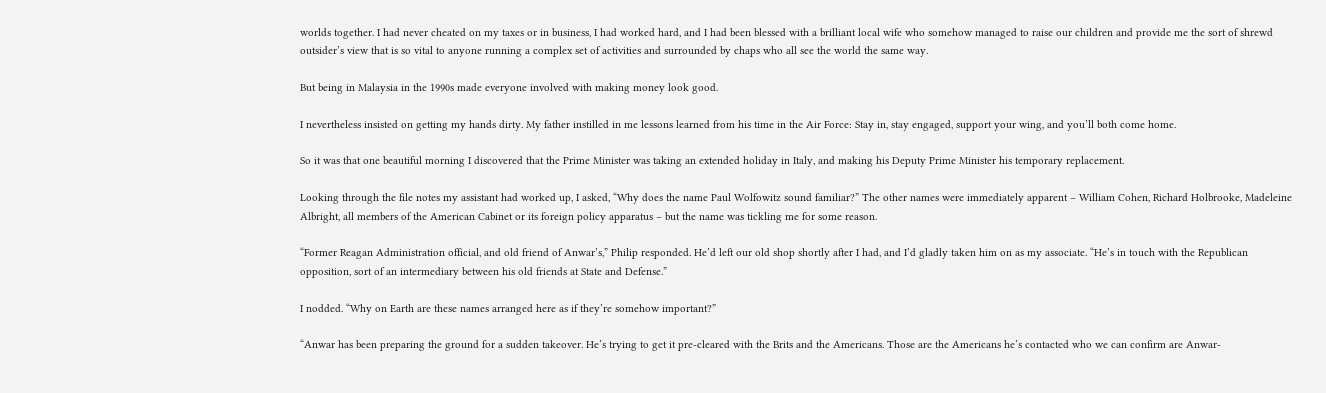worlds together. I had never cheated on my taxes or in business, I had worked hard, and I had been blessed with a brilliant local wife who somehow managed to raise our children and provide me the sort of shrewd outsider’s view that is so vital to anyone running a complex set of activities and surrounded by chaps who all see the world the same way.

But being in Malaysia in the 1990s made everyone involved with making money look good.

I nevertheless insisted on getting my hands dirty. My father instilled in me lessons learned from his time in the Air Force: Stay in, stay engaged, support your wing, and you’ll both come home.

So it was that one beautiful morning I discovered that the Prime Minister was taking an extended holiday in Italy, and making his Deputy Prime Minister his temporary replacement.

Looking through the file notes my assistant had worked up, I asked, “Why does the name Paul Wolfowitz sound familiar?” The other names were immediately apparent – William Cohen, Richard Holbrooke, Madeleine Albright, all members of the American Cabinet or its foreign policy apparatus – but the name was tickling me for some reason.

“Former Reagan Administration official, and old friend of Anwar’s,” Philip responded. He’d left our old shop shortly after I had, and I’d gladly taken him on as my associate. “He’s in touch with the Republican opposition, sort of an intermediary between his old friends at State and Defense.”

I nodded. “Why on Earth are these names arranged here as if they’re somehow important?”

“Anwar has been preparing the ground for a sudden takeover. He’s trying to get it pre-cleared with the Brits and the Americans. Those are the Americans he’s contacted who we can confirm are Anwar-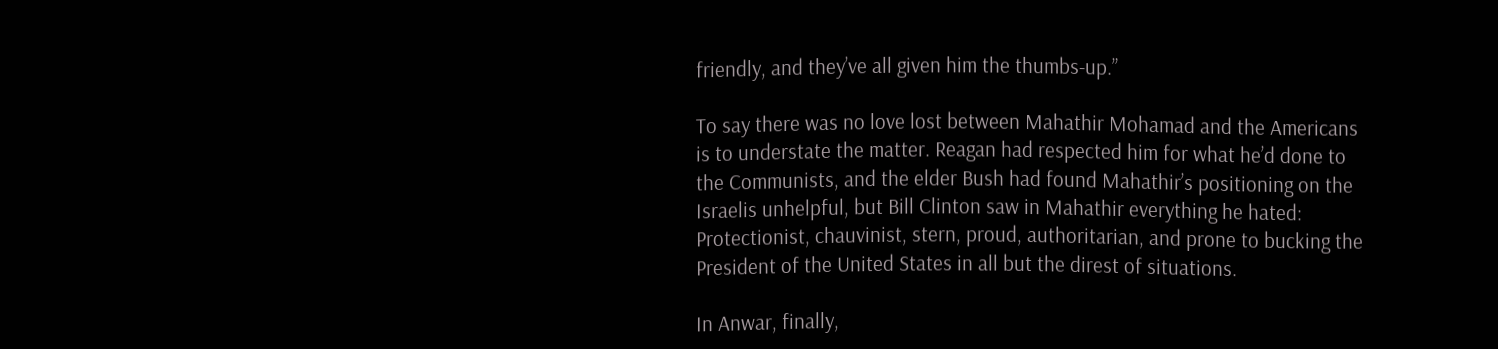friendly, and they’ve all given him the thumbs-up.”

To say there was no love lost between Mahathir Mohamad and the Americans is to understate the matter. Reagan had respected him for what he’d done to the Communists, and the elder Bush had found Mahathir’s positioning on the Israelis unhelpful, but Bill Clinton saw in Mahathir everything he hated: Protectionist, chauvinist, stern, proud, authoritarian, and prone to bucking the President of the United States in all but the direst of situations.

In Anwar, finally,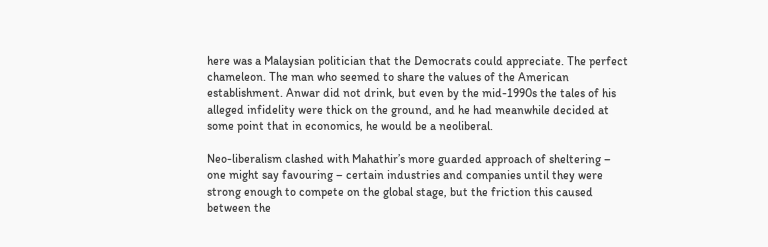here was a Malaysian politician that the Democrats could appreciate. The perfect chameleon. The man who seemed to share the values of the American establishment. Anwar did not drink, but even by the mid-1990s the tales of his alleged infidelity were thick on the ground, and he had meanwhile decided at some point that in economics, he would be a neoliberal.

Neo-liberalism clashed with Mahathir’s more guarded approach of sheltering – one might say favouring – certain industries and companies until they were strong enough to compete on the global stage, but the friction this caused between the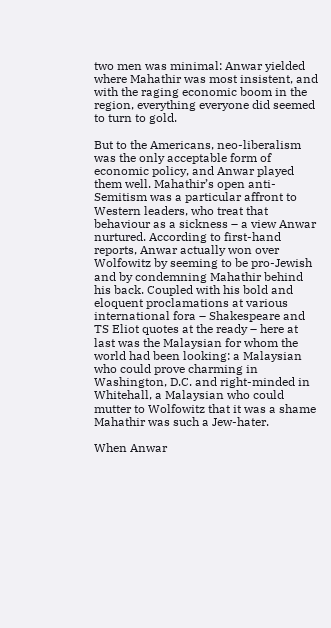two men was minimal: Anwar yielded where Mahathir was most insistent, and with the raging economic boom in the region, everything everyone did seemed to turn to gold.

But to the Americans, neo-liberalism was the only acceptable form of economic policy, and Anwar played them well. Mahathir’s open anti-Semitism was a particular affront to Western leaders, who treat that behaviour as a sickness – a view Anwar nurtured. According to first-hand reports, Anwar actually won over Wolfowitz by seeming to be pro-Jewish and by condemning Mahathir behind his back. Coupled with his bold and eloquent proclamations at various international fora – Shakespeare and TS Eliot quotes at the ready – here at last was the Malaysian for whom the world had been looking: a Malaysian who could prove charming in Washington, D.C. and right-minded in Whitehall, a Malaysian who could mutter to Wolfowitz that it was a shame Mahathir was such a Jew-hater.

When Anwar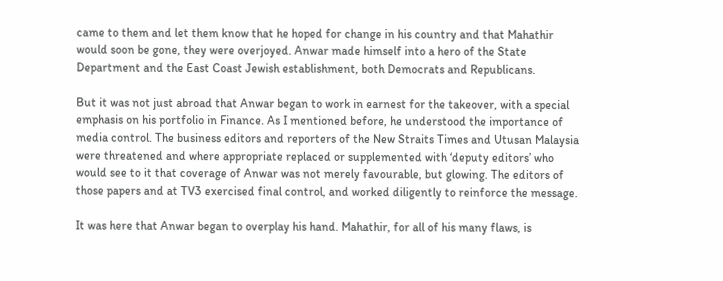came to them and let them know that he hoped for change in his country and that Mahathir would soon be gone, they were overjoyed. Anwar made himself into a hero of the State Department and the East Coast Jewish establishment, both Democrats and Republicans.

But it was not just abroad that Anwar began to work in earnest for the takeover, with a special emphasis on his portfolio in Finance. As I mentioned before, he understood the importance of media control. The business editors and reporters of the New Straits Times and Utusan Malaysia were threatened and where appropriate replaced or supplemented with ‘deputy editors’ who would see to it that coverage of Anwar was not merely favourable, but glowing. The editors of those papers and at TV3 exercised final control, and worked diligently to reinforce the message.

It was here that Anwar began to overplay his hand. Mahathir, for all of his many flaws, is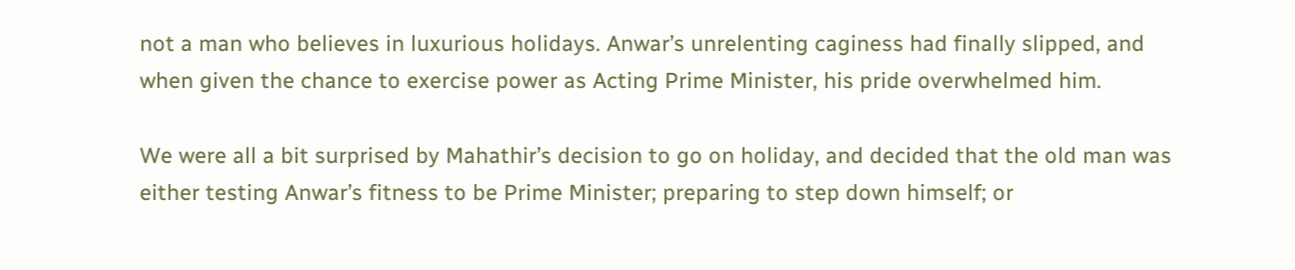not a man who believes in luxurious holidays. Anwar’s unrelenting caginess had finally slipped, and when given the chance to exercise power as Acting Prime Minister, his pride overwhelmed him.

We were all a bit surprised by Mahathir’s decision to go on holiday, and decided that the old man was either testing Anwar’s fitness to be Prime Minister; preparing to step down himself; or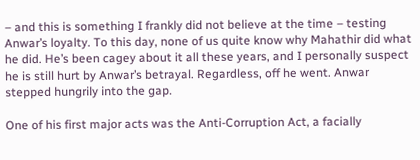– and this is something I frankly did not believe at the time – testing Anwar’s loyalty. To this day, none of us quite know why Mahathir did what he did. He’s been cagey about it all these years, and I personally suspect he is still hurt by Anwar’s betrayal. Regardless, off he went. Anwar stepped hungrily into the gap.

One of his first major acts was the Anti-Corruption Act, a facially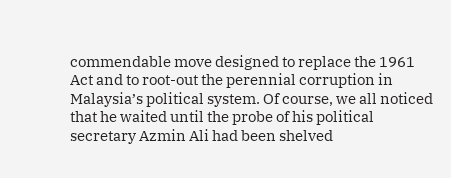commendable move designed to replace the 1961 Act and to root-out the perennial corruption in Malaysia’s political system. Of course, we all noticed that he waited until the probe of his political secretary Azmin Ali had been shelved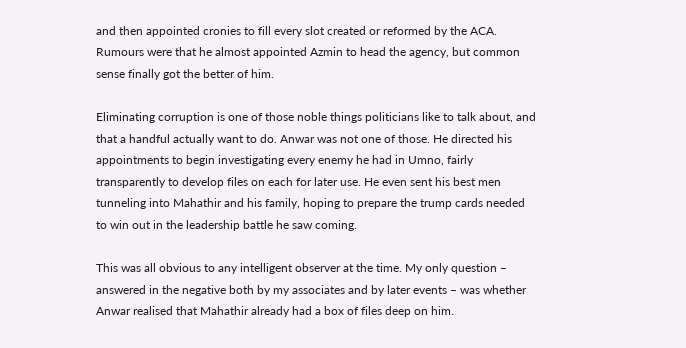and then appointed cronies to fill every slot created or reformed by the ACA. Rumours were that he almost appointed Azmin to head the agency, but common sense finally got the better of him.

Eliminating corruption is one of those noble things politicians like to talk about, and that a handful actually want to do. Anwar was not one of those. He directed his appointments to begin investigating every enemy he had in Umno, fairly transparently to develop files on each for later use. He even sent his best men tunneling into Mahathir and his family, hoping to prepare the trump cards needed to win out in the leadership battle he saw coming.

This was all obvious to any intelligent observer at the time. My only question – answered in the negative both by my associates and by later events – was whether Anwar realised that Mahathir already had a box of files deep on him.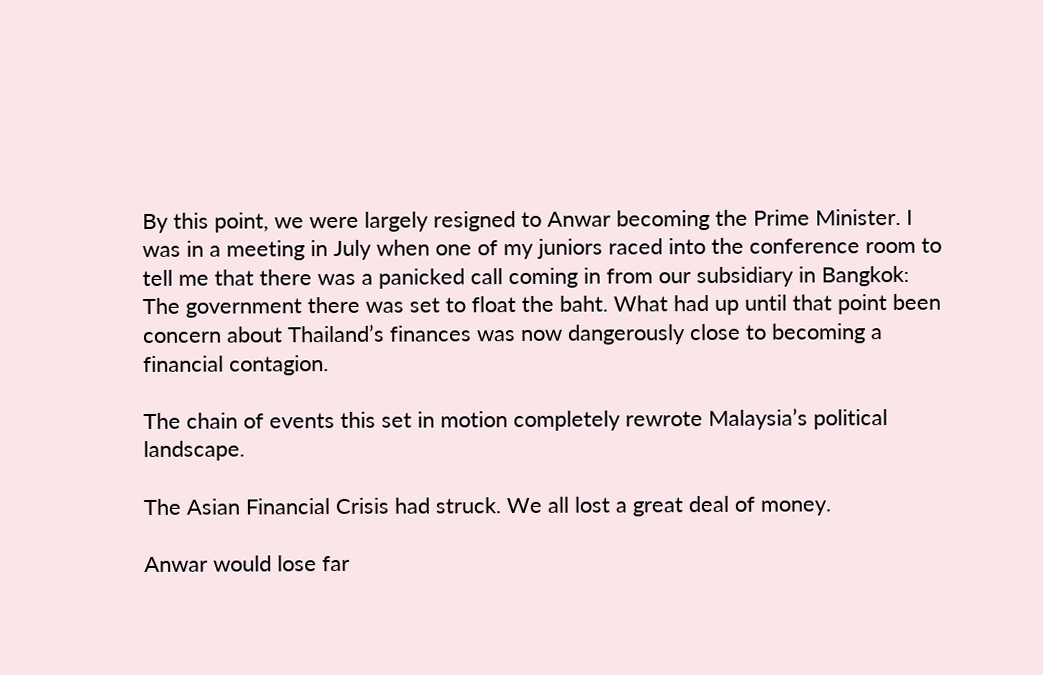By this point, we were largely resigned to Anwar becoming the Prime Minister. I was in a meeting in July when one of my juniors raced into the conference room to tell me that there was a panicked call coming in from our subsidiary in Bangkok: The government there was set to float the baht. What had up until that point been concern about Thailand’s finances was now dangerously close to becoming a financial contagion.

The chain of events this set in motion completely rewrote Malaysia’s political landscape.

The Asian Financial Crisis had struck. We all lost a great deal of money.

Anwar would lose far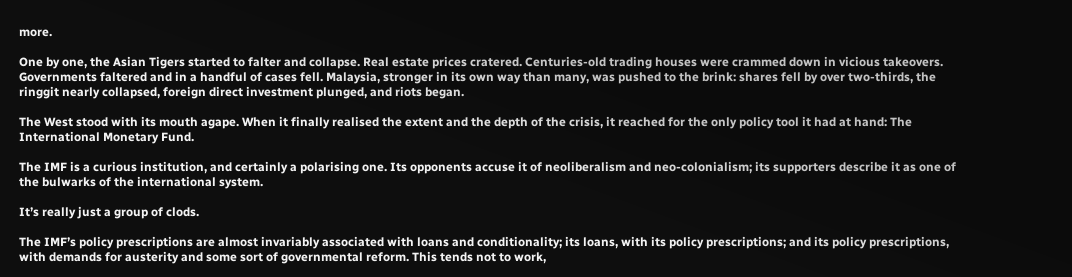more.

One by one, the Asian Tigers started to falter and collapse. Real estate prices cratered. Centuries-old trading houses were crammed down in vicious takeovers. Governments faltered and in a handful of cases fell. Malaysia, stronger in its own way than many, was pushed to the brink: shares fell by over two-thirds, the ringgit nearly collapsed, foreign direct investment plunged, and riots began.

The West stood with its mouth agape. When it finally realised the extent and the depth of the crisis, it reached for the only policy tool it had at hand: The International Monetary Fund.

The IMF is a curious institution, and certainly a polarising one. Its opponents accuse it of neoliberalism and neo-colonialism; its supporters describe it as one of the bulwarks of the international system.

It’s really just a group of clods.

The IMF’s policy prescriptions are almost invariably associated with loans and conditionality; its loans, with its policy prescriptions; and its policy prescriptions, with demands for austerity and some sort of governmental reform. This tends not to work,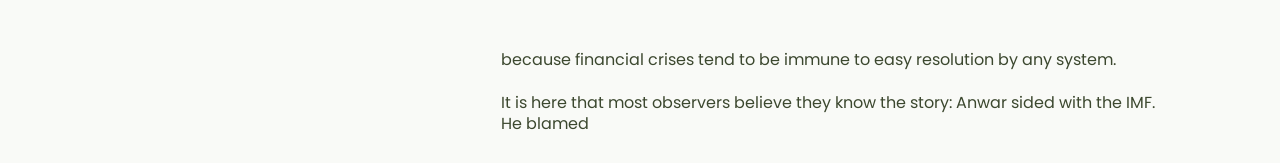because financial crises tend to be immune to easy resolution by any system.

It is here that most observers believe they know the story: Anwar sided with the IMF. He blamed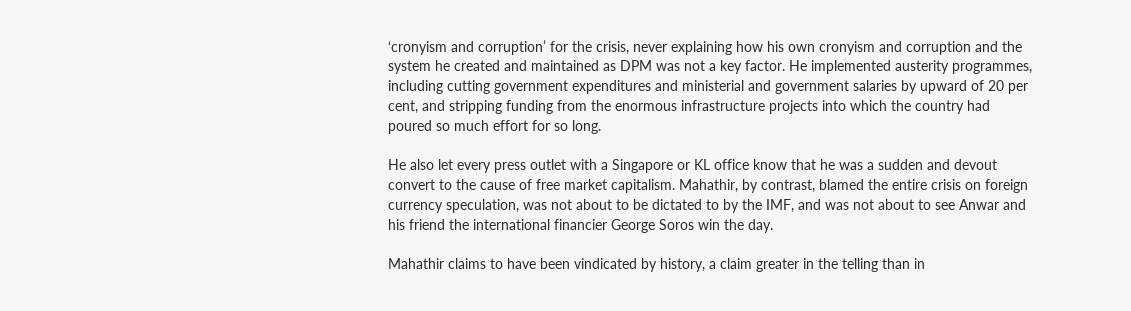‘cronyism and corruption’ for the crisis, never explaining how his own cronyism and corruption and the system he created and maintained as DPM was not a key factor. He implemented austerity programmes, including cutting government expenditures and ministerial and government salaries by upward of 20 per cent, and stripping funding from the enormous infrastructure projects into which the country had poured so much effort for so long.

He also let every press outlet with a Singapore or KL office know that he was a sudden and devout convert to the cause of free market capitalism. Mahathir, by contrast, blamed the entire crisis on foreign currency speculation, was not about to be dictated to by the IMF, and was not about to see Anwar and his friend the international financier George Soros win the day.

Mahathir claims to have been vindicated by history, a claim greater in the telling than in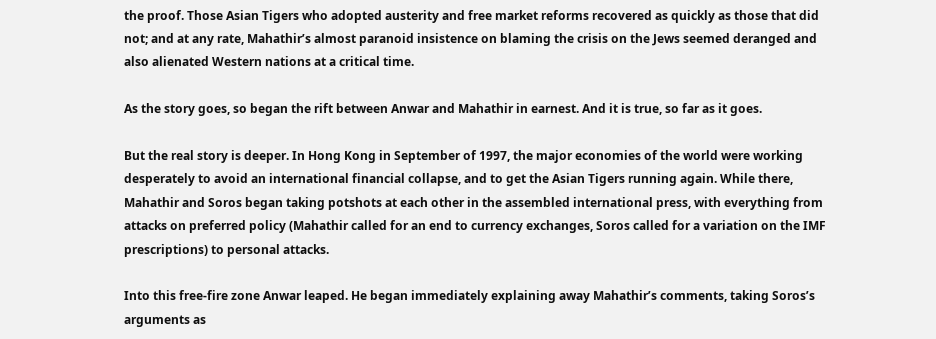the proof. Those Asian Tigers who adopted austerity and free market reforms recovered as quickly as those that did not; and at any rate, Mahathir’s almost paranoid insistence on blaming the crisis on the Jews seemed deranged and also alienated Western nations at a critical time.

As the story goes, so began the rift between Anwar and Mahathir in earnest. And it is true, so far as it goes.

But the real story is deeper. In Hong Kong in September of 1997, the major economies of the world were working desperately to avoid an international financial collapse, and to get the Asian Tigers running again. While there, Mahathir and Soros began taking potshots at each other in the assembled international press, with everything from attacks on preferred policy (Mahathir called for an end to currency exchanges, Soros called for a variation on the IMF prescriptions) to personal attacks.

Into this free-fire zone Anwar leaped. He began immediately explaining away Mahathir’s comments, taking Soros’s arguments as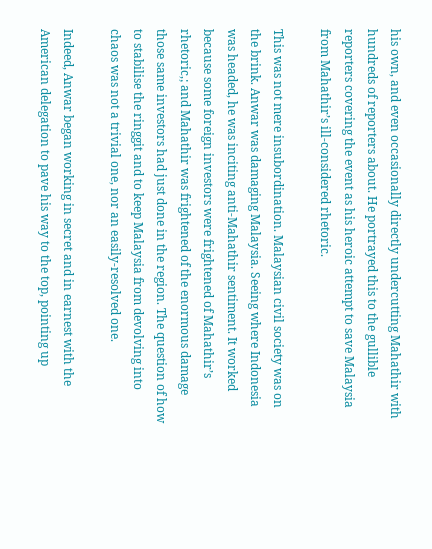his own, and even occasionally directly undercutting Mahathir with hundreds of reporters about. He portrayed this to the gullible reporters covering the event as his heroic attempt to save Malaysia from Mahathir’s ill-considered rhetoric.

This was not mere insubordination. Malaysian civil society was on the brink. Anwar was damaging Malaysia. Seeing where Indonesia was headed, he was inciting anti-Mahathir sentiment. It worked because some foreign investors were frightened of Mahathir’s rhetoric,; and Mahathir was frightened of the enormous damage those same investors had just done in the region. The question of how to stabilise the ringgit and to keep Malaysia from devolving into chaos was not a trivial one, nor an easily-resolved one.

Indeed, Anwar began working in secret and in earnest with the American delegation to pave his way to the top, pointing up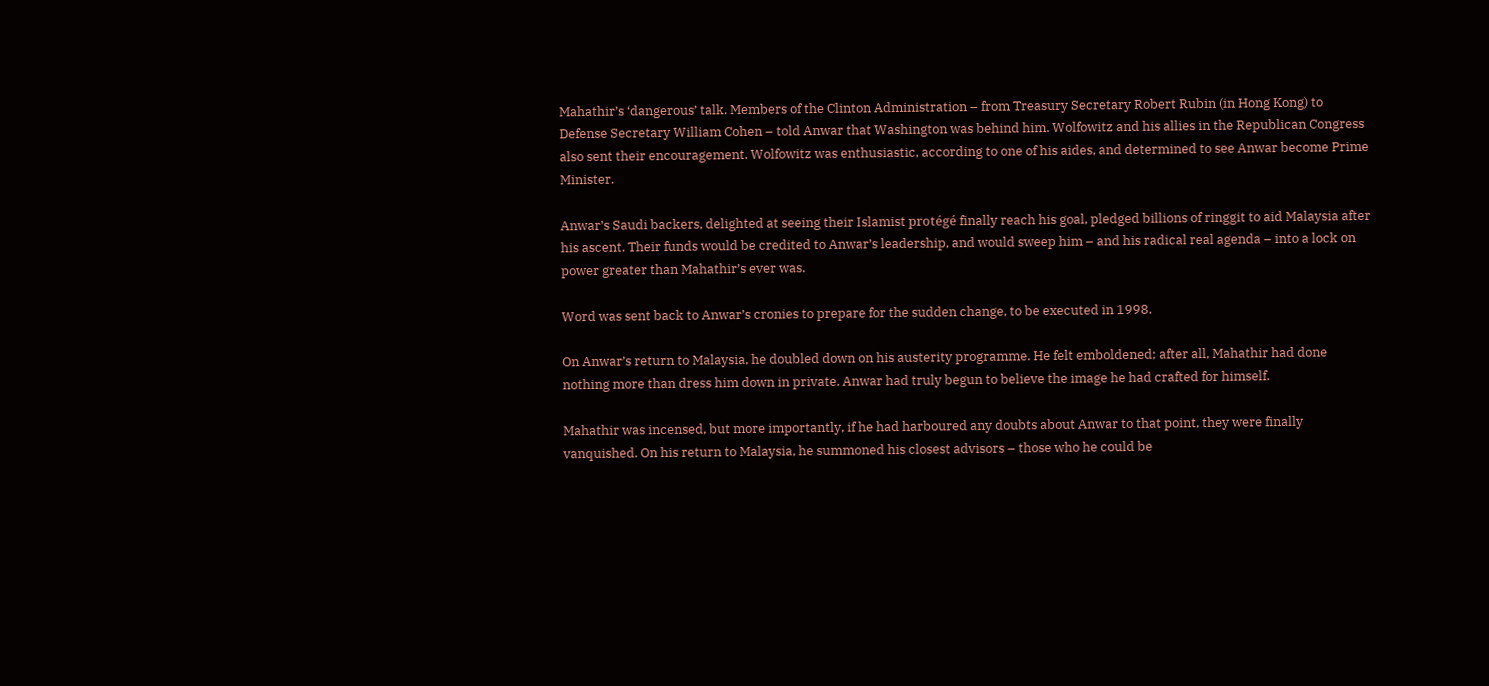Mahathir’s ‘dangerous’ talk. Members of the Clinton Administration – from Treasury Secretary Robert Rubin (in Hong Kong) to Defense Secretary William Cohen – told Anwar that Washington was behind him. Wolfowitz and his allies in the Republican Congress also sent their encouragement. Wolfowitz was enthusiastic, according to one of his aides, and determined to see Anwar become Prime Minister.

Anwar’s Saudi backers, delighted at seeing their Islamist protégé finally reach his goal, pledged billions of ringgit to aid Malaysia after his ascent. Their funds would be credited to Anwar’s leadership, and would sweep him – and his radical real agenda – into a lock on power greater than Mahathir’s ever was.

Word was sent back to Anwar’s cronies to prepare for the sudden change, to be executed in 1998.

On Anwar’s return to Malaysia, he doubled down on his austerity programme. He felt emboldened; after all, Mahathir had done nothing more than dress him down in private. Anwar had truly begun to believe the image he had crafted for himself.

Mahathir was incensed, but more importantly, if he had harboured any doubts about Anwar to that point, they were finally vanquished. On his return to Malaysia, he summoned his closest advisors – those who he could be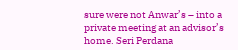sure were not Anwar’s – into a private meeting at an advisor’s home. Seri Perdana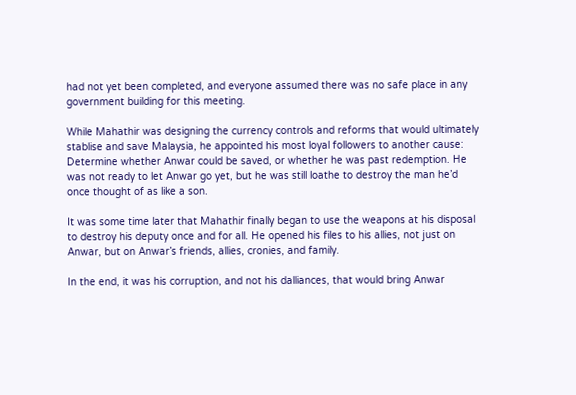had not yet been completed, and everyone assumed there was no safe place in any government building for this meeting.

While Mahathir was designing the currency controls and reforms that would ultimately stablise and save Malaysia, he appointed his most loyal followers to another cause: Determine whether Anwar could be saved, or whether he was past redemption. He was not ready to let Anwar go yet, but he was still loathe to destroy the man he’d once thought of as like a son.

It was some time later that Mahathir finally began to use the weapons at his disposal to destroy his deputy once and for all. He opened his files to his allies, not just on Anwar, but on Anwar’s friends, allies, cronies, and family.

In the end, it was his corruption, and not his dalliances, that would bring Anwar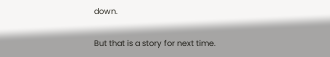down.

But that is a story for next time.